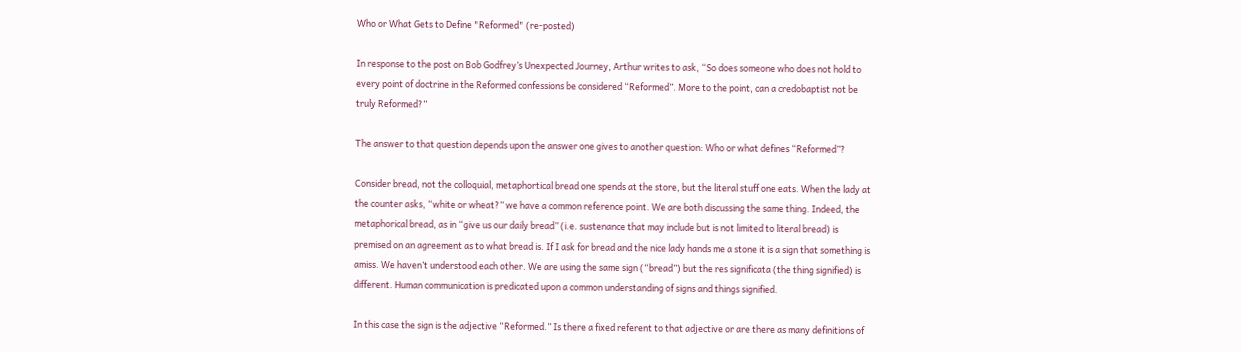Who or What Gets to Define "Reformed" (re-posted)

In response to the post on Bob Godfrey’s Unexpected Journey, Arthur writes to ask, “So does someone who does not hold to every point of doctrine in the Reformed confessions be considered “Reformed”. More to the point, can a credobaptist not be truly Reformed?”

The answer to that question depends upon the answer one gives to another question: Who or what defines “Reformed”?

Consider bread, not the colloquial, metaphortical bread one spends at the store, but the literal stuff one eats. When the lady at the counter asks, “white or wheat?” we have a common reference point. We are both discussing the same thing. Indeed, the metaphorical bread, as in “give us our daily bread” (i.e. sustenance that may include but is not limited to literal bread) is premised on an agreement as to what bread is. If I ask for bread and the nice lady hands me a stone it is a sign that something is amiss. We haven’t understood each other. We are using the same sign (“bread”) but the res significata (the thing signified) is different. Human communication is predicated upon a common understanding of signs and things signified.

In this case the sign is the adjective “Reformed.” Is there a fixed referent to that adjective or are there as many definitions of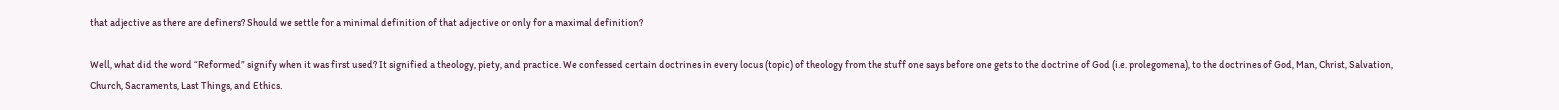that adjective as there are definers? Should we settle for a minimal definition of that adjective or only for a maximal definition?

Well, what did the word “Reformed” signify when it was first used? It signified a theology, piety, and practice. We confessed certain doctrines in every locus (topic) of theology from the stuff one says before one gets to the doctrine of God (i.e. prolegomena), to the doctrines of God, Man, Christ, Salvation, Church, Sacraments, Last Things, and Ethics.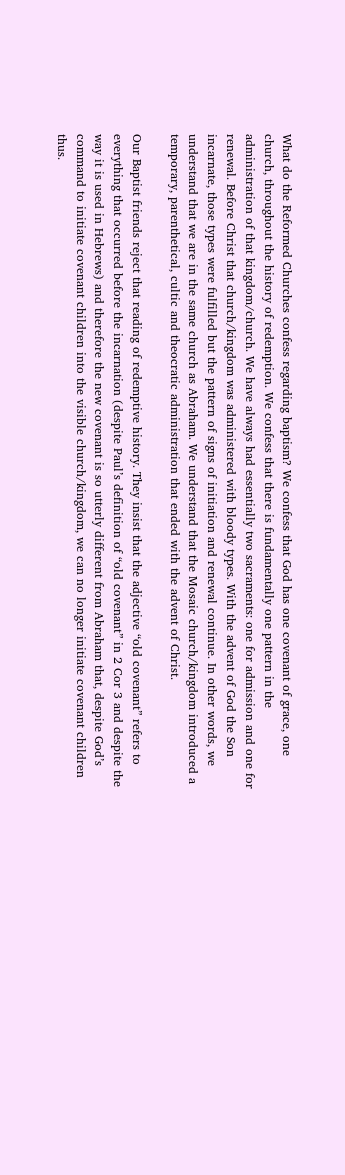What do the Reformed Churches confess regarding baptism? We confess that God has one covenant of grace, one church, throughout the history of redemption. We confess that there is fundamentally one pattern in the administration of that kingdom/church. We have always had essentially two sacraments: one for admission and one for renewal. Before Christ that church/kingdom was administered with bloody types. With the advent of God the Son incarnate, those types were fulfilled but the pattern of signs of initiation and renewal continue. In other words, we understand that we are in the same church as Abraham. We understand that the Mosaic church/kingdom introduced a temporary, parenthetical, cultic and theocratic administration that ended with the advent of Christ.

Our Baptist friends reject that reading of redemptive history. They insist that the adjective “old covenant” refers to everything that occurred before the incarnation (despite Paul’s definition of “old covenant” in 2 Cor 3 and despite the way it is used in Hebrews) and therefore the new covenant is so utterly different from Abraham that, despite God’s command to initiate covenant children into the visible church/kingdom, we can no longer initiate covenant children thus.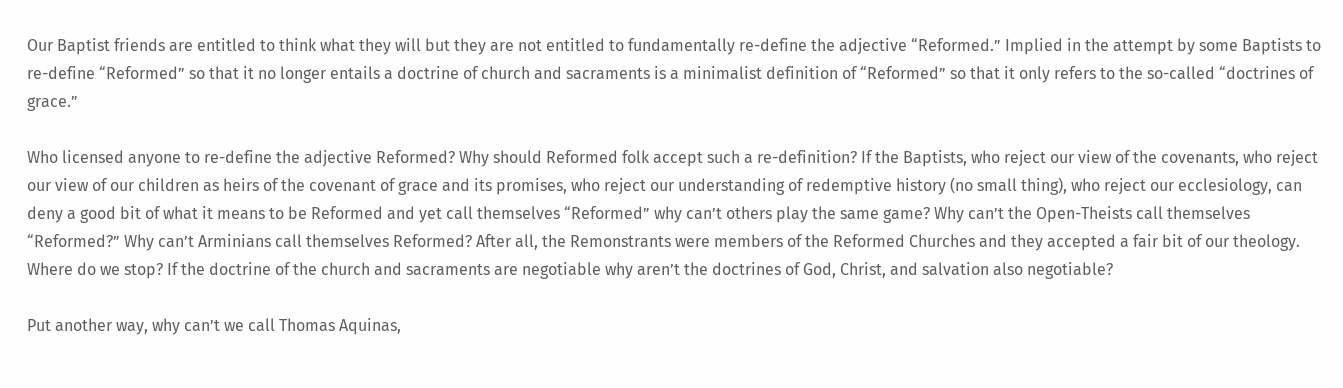Our Baptist friends are entitled to think what they will but they are not entitled to fundamentally re-define the adjective “Reformed.” Implied in the attempt by some Baptists to re-define “Reformed” so that it no longer entails a doctrine of church and sacraments is a minimalist definition of “Reformed” so that it only refers to the so-called “doctrines of grace.”

Who licensed anyone to re-define the adjective Reformed? Why should Reformed folk accept such a re-definition? If the Baptists, who reject our view of the covenants, who reject our view of our children as heirs of the covenant of grace and its promises, who reject our understanding of redemptive history (no small thing), who reject our ecclesiology, can deny a good bit of what it means to be Reformed and yet call themselves “Reformed” why can’t others play the same game? Why can’t the Open-Theists call themselves “Reformed?” Why can’t Arminians call themselves Reformed? After all, the Remonstrants were members of the Reformed Churches and they accepted a fair bit of our theology. Where do we stop? If the doctrine of the church and sacraments are negotiable why aren’t the doctrines of God, Christ, and salvation also negotiable?

Put another way, why can’t we call Thomas Aquinas,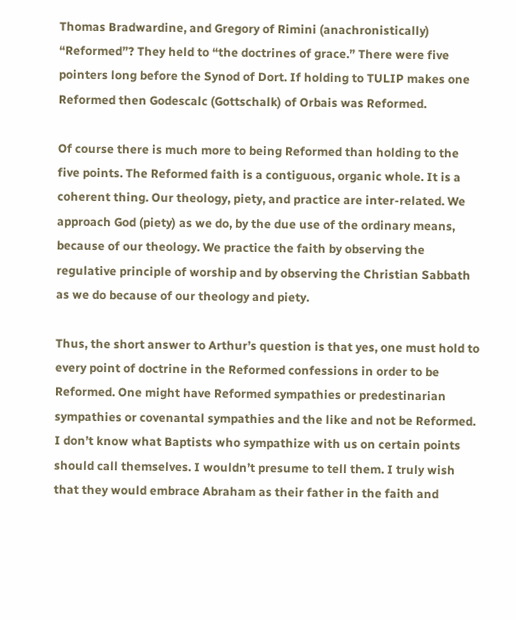Thomas Bradwardine, and Gregory of Rimini (anachronistically) “Reformed”? They held to “the doctrines of grace.” There were five pointers long before the Synod of Dort. If holding to TULIP makes one Reformed then Godescalc (Gottschalk) of Orbais was Reformed.

Of course there is much more to being Reformed than holding to the five points. The Reformed faith is a contiguous, organic whole. It is a coherent thing. Our theology, piety, and practice are inter-related. We approach God (piety) as we do, by the due use of the ordinary means, because of our theology. We practice the faith by observing the regulative principle of worship and by observing the Christian Sabbath as we do because of our theology and piety.

Thus, the short answer to Arthur’s question is that yes, one must hold to every point of doctrine in the Reformed confessions in order to be Reformed. One might have Reformed sympathies or predestinarian sympathies or covenantal sympathies and the like and not be Reformed. I don’t know what Baptists who sympathize with us on certain points should call themselves. I wouldn’t presume to tell them. I truly wish that they would embrace Abraham as their father in the faith and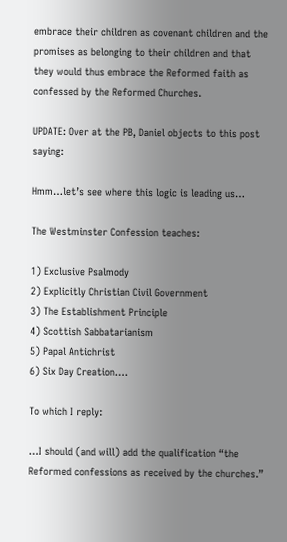embrace their children as covenant children and the promises as belonging to their children and that they would thus embrace the Reformed faith as confessed by the Reformed Churches.

UPDATE: Over at the PB, Daniel objects to this post saying:

Hmm…let’s see where this logic is leading us…

The Westminster Confession teaches:

1) Exclusive Psalmody
2) Explicitly Christian Civil Government
3) The Establishment Principle
4) Scottish Sabbatarianism
5) Papal Antichrist
6) Six Day Creation….

To which I reply:

…I should (and will) add the qualification “the Reformed confessions as received by the churches.”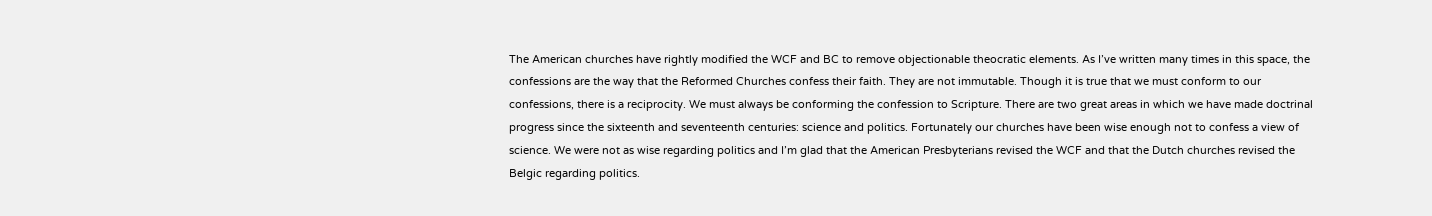The American churches have rightly modified the WCF and BC to remove objectionable theocratic elements. As I’ve written many times in this space, the confessions are the way that the Reformed Churches confess their faith. They are not immutable. Though it is true that we must conform to our confessions, there is a reciprocity. We must always be conforming the confession to Scripture. There are two great areas in which we have made doctrinal progress since the sixteenth and seventeenth centuries: science and politics. Fortunately our churches have been wise enough not to confess a view of science. We were not as wise regarding politics and I’m glad that the American Presbyterians revised the WCF and that the Dutch churches revised the Belgic regarding politics.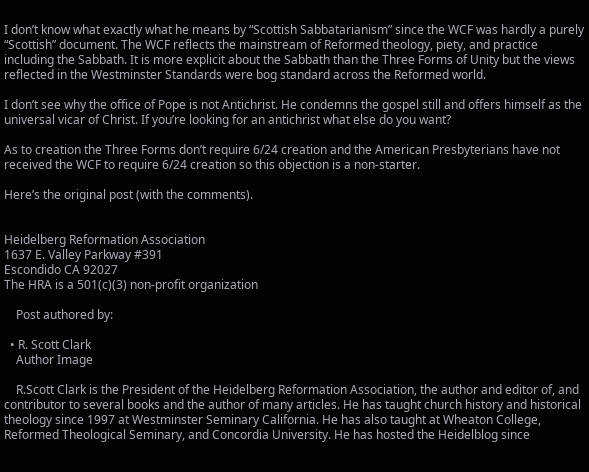I don’t know what exactly what he means by “Scottish Sabbatarianism” since the WCF was hardly a purely “Scottish” document. The WCF reflects the mainstream of Reformed theology, piety, and practice including the Sabbath. It is more explicit about the Sabbath than the Three Forms of Unity but the views reflected in the Westminster Standards were bog standard across the Reformed world.

I don’t see why the office of Pope is not Antichrist. He condemns the gospel still and offers himself as the universal vicar of Christ. If you’re looking for an antichrist what else do you want?

As to creation the Three Forms don’t require 6/24 creation and the American Presbyterians have not received the WCF to require 6/24 creation so this objection is a non-starter.

Here’s the original post (with the comments).


Heidelberg Reformation Association
1637 E. Valley Parkway #391
Escondido CA 92027
The HRA is a 501(c)(3) non-profit organization

    Post authored by:

  • R. Scott Clark
    Author Image

    R.Scott Clark is the President of the Heidelberg Reformation Association, the author and editor of, and contributor to several books and the author of many articles. He has taught church history and historical theology since 1997 at Westminster Seminary California. He has also taught at Wheaton College, Reformed Theological Seminary, and Concordia University. He has hosted the Heidelblog since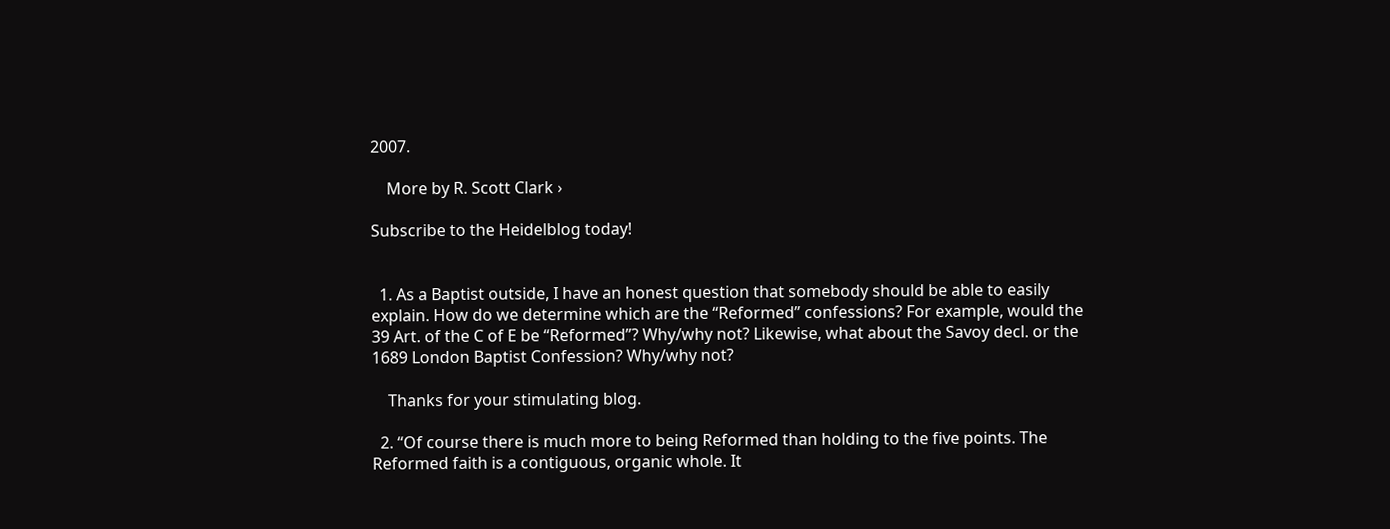2007.

    More by R. Scott Clark ›

Subscribe to the Heidelblog today!


  1. As a Baptist outside, I have an honest question that somebody should be able to easily explain. How do we determine which are the “Reformed” confessions? For example, would the 39 Art. of the C of E be “Reformed”? Why/why not? Likewise, what about the Savoy decl. or the 1689 London Baptist Confession? Why/why not?

    Thanks for your stimulating blog.

  2. “Of course there is much more to being Reformed than holding to the five points. The Reformed faith is a contiguous, organic whole. It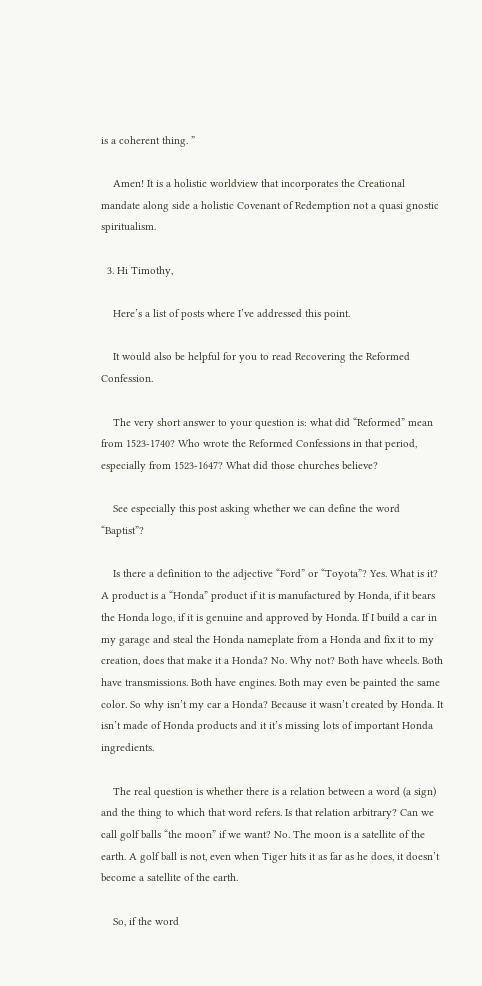is a coherent thing. ”

    Amen! It is a holistic worldview that incorporates the Creational mandate along side a holistic Covenant of Redemption not a quasi gnostic spiritualism.

  3. Hi Timothy,

    Here’s a list of posts where I’ve addressed this point.

    It would also be helpful for you to read Recovering the Reformed Confession.

    The very short answer to your question is: what did “Reformed” mean from 1523-1740? Who wrote the Reformed Confessions in that period, especially from 1523-1647? What did those churches believe?

    See especially this post asking whether we can define the word “Baptist”?

    Is there a definition to the adjective “Ford” or “Toyota”? Yes. What is it? A product is a “Honda” product if it is manufactured by Honda, if it bears the Honda logo, if it is genuine and approved by Honda. If I build a car in my garage and steal the Honda nameplate from a Honda and fix it to my creation, does that make it a Honda? No. Why not? Both have wheels. Both have transmissions. Both have engines. Both may even be painted the same color. So why isn’t my car a Honda? Because it wasn’t created by Honda. It isn’t made of Honda products and it it’s missing lots of important Honda ingredients.

    The real question is whether there is a relation between a word (a sign) and the thing to which that word refers. Is that relation arbitrary? Can we call golf balls “the moon” if we want? No. The moon is a satellite of the earth. A golf ball is not, even when Tiger hits it as far as he does, it doesn’t become a satellite of the earth.

    So, if the word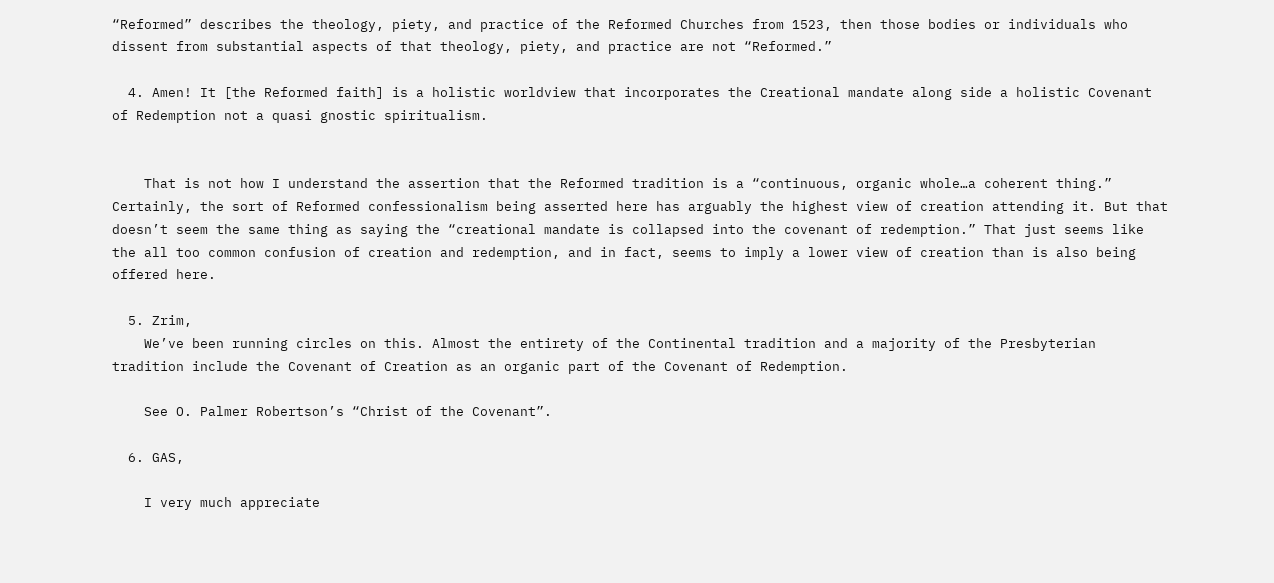“Reformed” describes the theology, piety, and practice of the Reformed Churches from 1523, then those bodies or individuals who dissent from substantial aspects of that theology, piety, and practice are not “Reformed.”

  4. Amen! It [the Reformed faith] is a holistic worldview that incorporates the Creational mandate along side a holistic Covenant of Redemption not a quasi gnostic spiritualism.


    That is not how I understand the assertion that the Reformed tradition is a “continuous, organic whole…a coherent thing.” Certainly, the sort of Reformed confessionalism being asserted here has arguably the highest view of creation attending it. But that doesn’t seem the same thing as saying the “creational mandate is collapsed into the covenant of redemption.” That just seems like the all too common confusion of creation and redemption, and in fact, seems to imply a lower view of creation than is also being offered here.

  5. Zrim,
    We’ve been running circles on this. Almost the entirety of the Continental tradition and a majority of the Presbyterian tradition include the Covenant of Creation as an organic part of the Covenant of Redemption.

    See O. Palmer Robertson’s “Christ of the Covenant”.

  6. GAS,

    I very much appreciate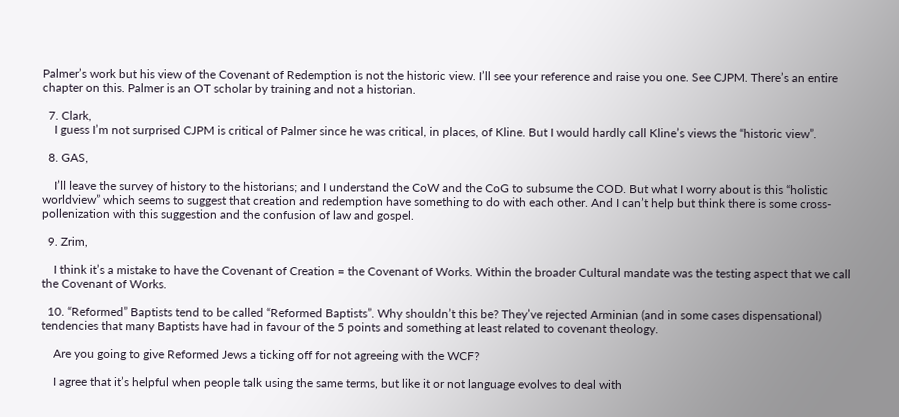Palmer’s work but his view of the Covenant of Redemption is not the historic view. I’ll see your reference and raise you one. See CJPM. There’s an entire chapter on this. Palmer is an OT scholar by training and not a historian.

  7. Clark,
    I guess I’m not surprised CJPM is critical of Palmer since he was critical, in places, of Kline. But I would hardly call Kline’s views the “historic view”.

  8. GAS,

    I’ll leave the survey of history to the historians; and I understand the CoW and the CoG to subsume the COD. But what I worry about is this “holistic worldview” which seems to suggest that creation and redemption have something to do with each other. And I can’t help but think there is some cross-pollenization with this suggestion and the confusion of law and gospel.

  9. Zrim,

    I think it’s a mistake to have the Covenant of Creation = the Covenant of Works. Within the broader Cultural mandate was the testing aspect that we call the Covenant of Works.

  10. “Reformed” Baptists tend to be called “Reformed Baptists”. Why shouldn’t this be? They’ve rejected Arminian (and in some cases dispensational) tendencies that many Baptists have had in favour of the 5 points and something at least related to covenant theology.

    Are you going to give Reformed Jews a ticking off for not agreeing with the WCF?

    I agree that it’s helpful when people talk using the same terms, but like it or not language evolves to deal with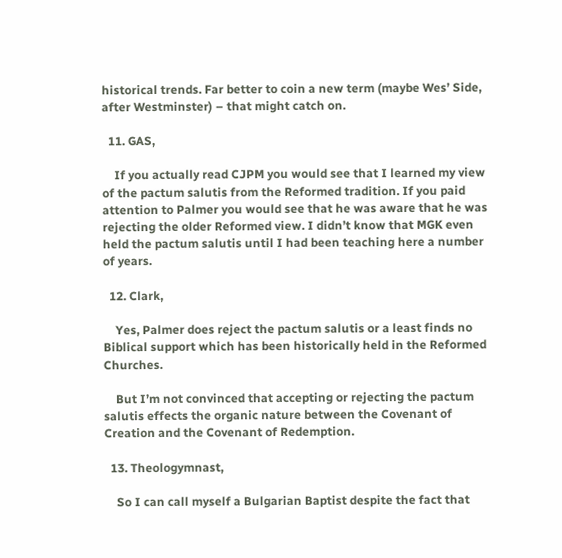historical trends. Far better to coin a new term (maybe Wes’ Side, after Westminster) – that might catch on.

  11. GAS,

    If you actually read CJPM you would see that I learned my view of the pactum salutis from the Reformed tradition. If you paid attention to Palmer you would see that he was aware that he was rejecting the older Reformed view. I didn’t know that MGK even held the pactum salutis until I had been teaching here a number of years.

  12. Clark,

    Yes, Palmer does reject the pactum salutis or a least finds no Biblical support which has been historically held in the Reformed Churches.

    But I’m not convinced that accepting or rejecting the pactum salutis effects the organic nature between the Covenant of Creation and the Covenant of Redemption.

  13. Theologymnast,

    So I can call myself a Bulgarian Baptist despite the fact that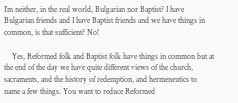I’m neither, in the real world, Bulgarian nor Baptist? I have Bulgarian friends and I have Baptist friends and we have things in common, is that sufficient? No!

    Yes, Reformed folk and Baptist folk have things in common but at the end of the day we have quite different views of the church, sacraments, and the history of redemption, and hermeneutics to name a few things. You want to reduce Reformed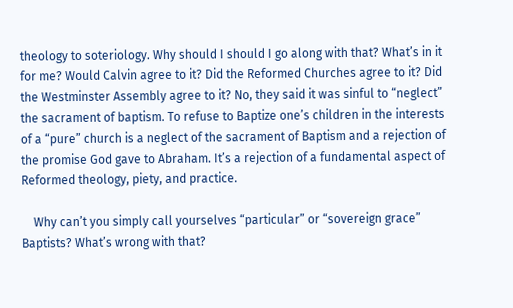theology to soteriology. Why should I should I go along with that? What’s in it for me? Would Calvin agree to it? Did the Reformed Churches agree to it? Did the Westminster Assembly agree to it? No, they said it was sinful to “neglect” the sacrament of baptism. To refuse to Baptize one’s children in the interests of a “pure” church is a neglect of the sacrament of Baptism and a rejection of the promise God gave to Abraham. It’s a rejection of a fundamental aspect of Reformed theology, piety, and practice.

    Why can’t you simply call yourselves “particular” or “sovereign grace” Baptists? What’s wrong with that?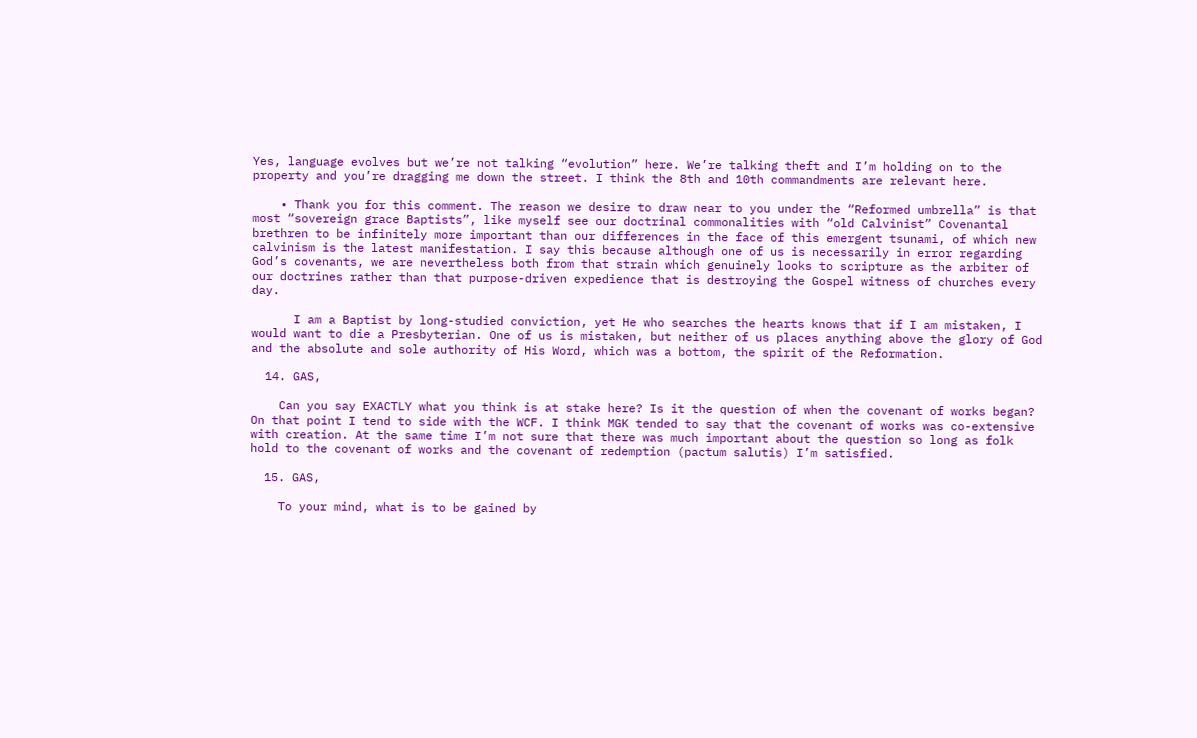Yes, language evolves but we’re not talking “evolution” here. We’re talking theft and I’m holding on to the property and you’re dragging me down the street. I think the 8th and 10th commandments are relevant here.

    • Thank you for this comment. The reason we desire to draw near to you under the “Reformed umbrella” is that most “sovereign grace Baptists”, like myself see our doctrinal commonalities with “old Calvinist” Covenantal brethren to be infinitely more important than our differences in the face of this emergent tsunami, of which new calvinism is the latest manifestation. I say this because although one of us is necessarily in error regarding God’s covenants, we are nevertheless both from that strain which genuinely looks to scripture as the arbiter of our doctrines rather than that purpose-driven expedience that is destroying the Gospel witness of churches every day.

      I am a Baptist by long-studied conviction, yet He who searches the hearts knows that if I am mistaken, I would want to die a Presbyterian. One of us is mistaken, but neither of us places anything above the glory of God and the absolute and sole authority of His Word, which was a bottom, the spirit of the Reformation.

  14. GAS,

    Can you say EXACTLY what you think is at stake here? Is it the question of when the covenant of works began? On that point I tend to side with the WCF. I think MGK tended to say that the covenant of works was co-extensive with creation. At the same time I’m not sure that there was much important about the question so long as folk hold to the covenant of works and the covenant of redemption (pactum salutis) I’m satisfied.

  15. GAS,

    To your mind, what is to be gained by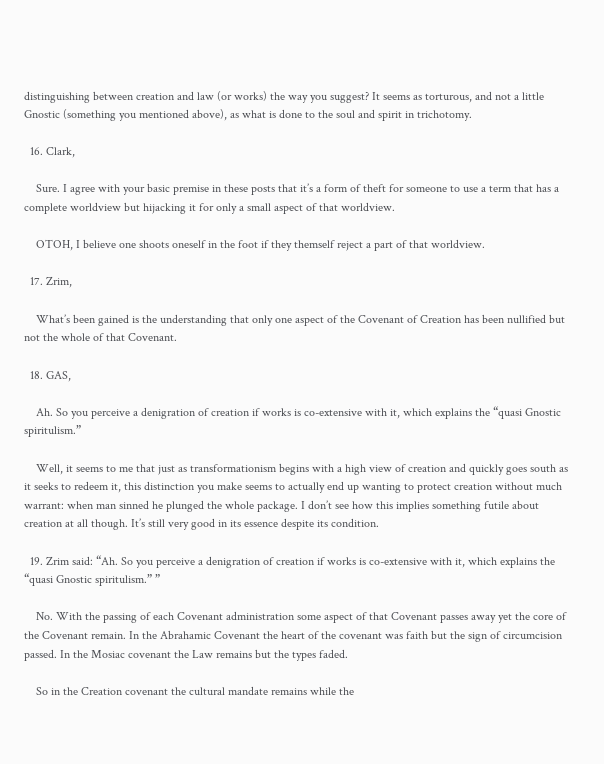distinguishing between creation and law (or works) the way you suggest? It seems as torturous, and not a little Gnostic (something you mentioned above), as what is done to the soul and spirit in trichotomy.

  16. Clark,

    Sure. I agree with your basic premise in these posts that it’s a form of theft for someone to use a term that has a complete worldview but hijacking it for only a small aspect of that worldview.

    OTOH, I believe one shoots oneself in the foot if they themself reject a part of that worldview.

  17. Zrim,

    What’s been gained is the understanding that only one aspect of the Covenant of Creation has been nullified but not the whole of that Covenant.

  18. GAS,

    Ah. So you perceive a denigration of creation if works is co-extensive with it, which explains the “quasi Gnostic spiritulism.”

    Well, it seems to me that just as transformationism begins with a high view of creation and quickly goes south as it seeks to redeem it, this distinction you make seems to actually end up wanting to protect creation without much warrant: when man sinned he plunged the whole package. I don’t see how this implies something futile about creation at all though. It’s still very good in its essence despite its condition.

  19. Zrim said: “Ah. So you perceive a denigration of creation if works is co-extensive with it, which explains the “quasi Gnostic spiritulism.” ”

    No. With the passing of each Covenant administration some aspect of that Covenant passes away yet the core of the Covenant remain. In the Abrahamic Covenant the heart of the covenant was faith but the sign of circumcision passed. In the Mosiac covenant the Law remains but the types faded.

    So in the Creation covenant the cultural mandate remains while the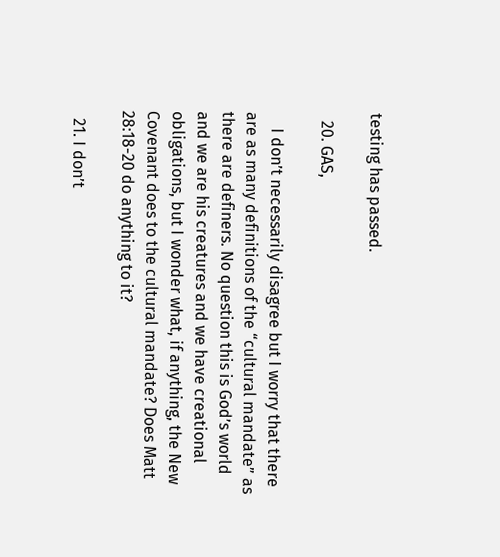testing has passed.

  20. GAS,

    I don’t necessarily disagree but I worry that there are as many definitions of the “cultural mandate” as there are definers. No question this is God’s world and we are his creatures and we have creational obligations, but I wonder what, if anything, the New Covenant does to the cultural mandate? Does Matt 28:18-20 do anything to it?

  21. I don’t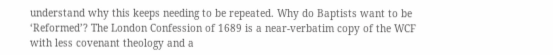understand why this keeps needing to be repeated. Why do Baptists want to be ‘Reformed’? The London Confession of 1689 is a near-verbatim copy of the WCF with less covenant theology and a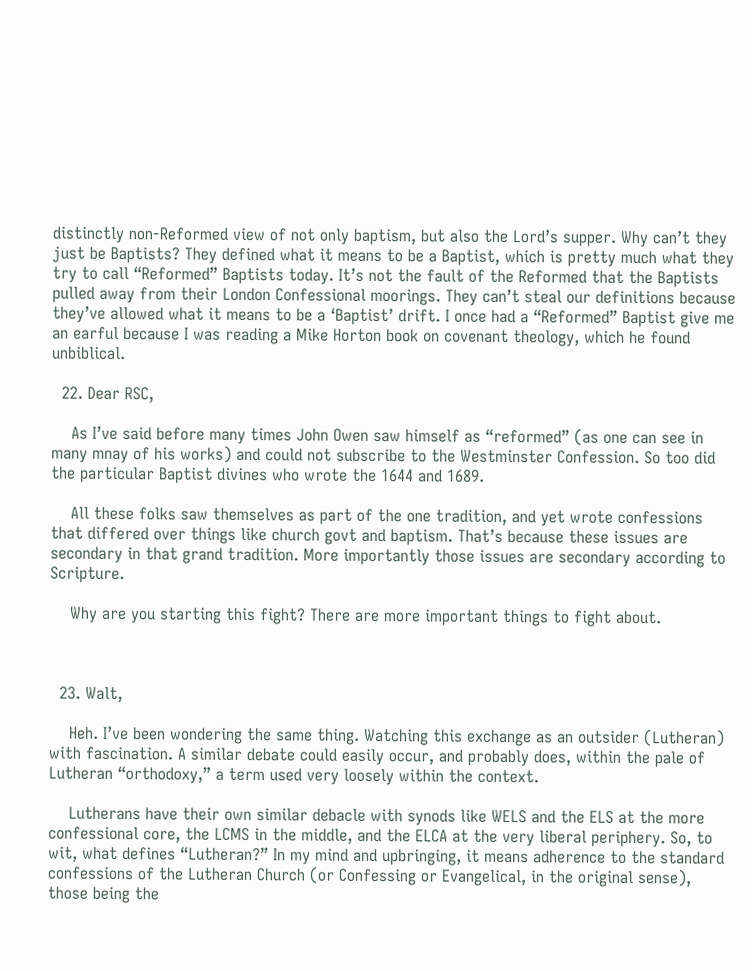distinctly non-Reformed view of not only baptism, but also the Lord’s supper. Why can’t they just be Baptists? They defined what it means to be a Baptist, which is pretty much what they try to call “Reformed” Baptists today. It’s not the fault of the Reformed that the Baptists pulled away from their London Confessional moorings. They can’t steal our definitions because they’ve allowed what it means to be a ‘Baptist’ drift. I once had a “Reformed” Baptist give me an earful because I was reading a Mike Horton book on covenant theology, which he found unbiblical.

  22. Dear RSC,

    As I’ve said before many times John Owen saw himself as “reformed” (as one can see in many mnay of his works) and could not subscribe to the Westminster Confession. So too did the particular Baptist divines who wrote the 1644 and 1689.

    All these folks saw themselves as part of the one tradition, and yet wrote confessions that differed over things like church govt and baptism. That’s because these issues are secondary in that grand tradition. More importantly those issues are secondary according to Scripture.

    Why are you starting this fight? There are more important things to fight about.



  23. Walt,

    Heh. I’ve been wondering the same thing. Watching this exchange as an outsider (Lutheran) with fascination. A similar debate could easily occur, and probably does, within the pale of Lutheran “orthodoxy,” a term used very loosely within the context.

    Lutherans have their own similar debacle with synods like WELS and the ELS at the more confessional core, the LCMS in the middle, and the ELCA at the very liberal periphery. So, to wit, what defines “Lutheran?” In my mind and upbringing, it means adherence to the standard confessions of the Lutheran Church (or Confessing or Evangelical, in the original sense), those being the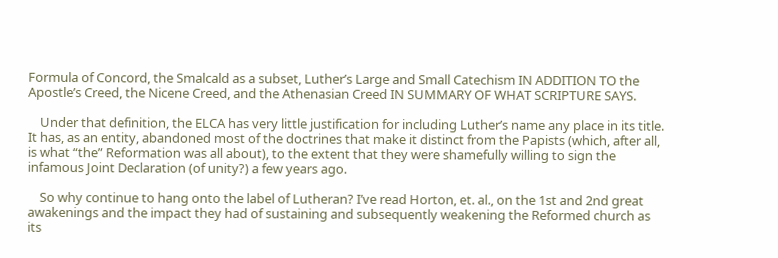Formula of Concord, the Smalcald as a subset, Luther’s Large and Small Catechism IN ADDITION TO the Apostle’s Creed, the Nicene Creed, and the Athenasian Creed IN SUMMARY OF WHAT SCRIPTURE SAYS.

    Under that definition, the ELCA has very little justification for including Luther’s name any place in its title. It has, as an entity, abandoned most of the doctrines that make it distinct from the Papists (which, after all, is what “the” Reformation was all about), to the extent that they were shamefully willing to sign the infamous Joint Declaration (of unity?) a few years ago.

    So why continue to hang onto the label of Lutheran? I’ve read Horton, et. al., on the 1st and 2nd great awakenings and the impact they had of sustaining and subsequently weakening the Reformed church as its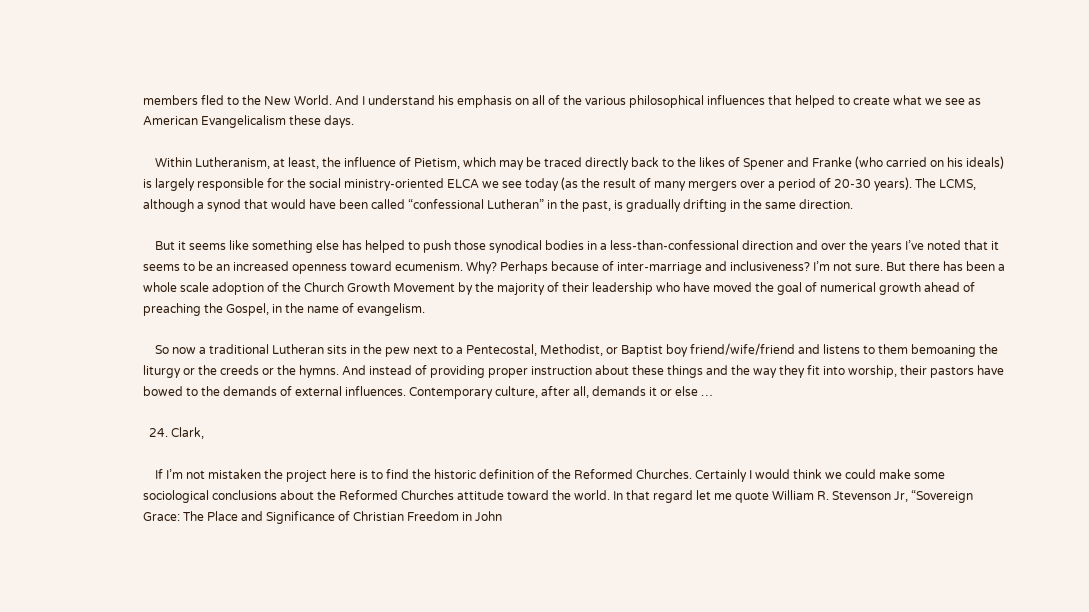members fled to the New World. And I understand his emphasis on all of the various philosophical influences that helped to create what we see as American Evangelicalism these days.

    Within Lutheranism, at least, the influence of Pietism, which may be traced directly back to the likes of Spener and Franke (who carried on his ideals) is largely responsible for the social ministry-oriented ELCA we see today (as the result of many mergers over a period of 20-30 years). The LCMS, although a synod that would have been called “confessional Lutheran” in the past, is gradually drifting in the same direction.

    But it seems like something else has helped to push those synodical bodies in a less-than-confessional direction and over the years I’ve noted that it seems to be an increased openness toward ecumenism. Why? Perhaps because of inter-marriage and inclusiveness? I’m not sure. But there has been a whole scale adoption of the Church Growth Movement by the majority of their leadership who have moved the goal of numerical growth ahead of preaching the Gospel, in the name of evangelism.

    So now a traditional Lutheran sits in the pew next to a Pentecostal, Methodist, or Baptist boy friend/wife/friend and listens to them bemoaning the liturgy or the creeds or the hymns. And instead of providing proper instruction about these things and the way they fit into worship, their pastors have bowed to the demands of external influences. Contemporary culture, after all, demands it or else …

  24. Clark,

    If I’m not mistaken the project here is to find the historic definition of the Reformed Churches. Certainly I would think we could make some sociological conclusions about the Reformed Churches attitude toward the world. In that regard let me quote William R. Stevenson Jr, “Sovereign Grace: The Place and Significance of Christian Freedom in John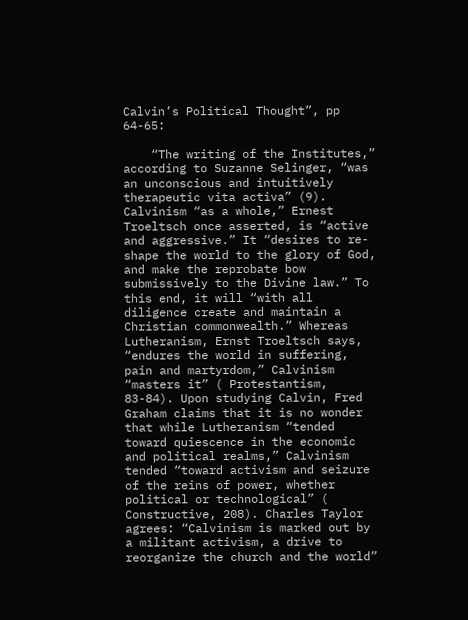Calvin’s Political Thought”, pp 64-65:

    “The writing of the Institutes,” according to Suzanne Selinger, “was an unconscious and intuitively therapeutic vita activa” (9). Calvinism “as a whole,” Ernest Troeltsch once asserted, is “active and aggressive.” It “desires to re-shape the world to the glory of God, and make the reprobate bow submissively to the Divine law.” To this end, it will “with all diligence create and maintain a Christian commonwealth.” Whereas Lutheranism, Ernst Troeltsch says, “endures the world in suffering, pain and martyrdom,” Calvinism “masters it” ( Protestantism, 83-84). Upon studying Calvin, Fred Graham claims that it is no wonder that while Lutheranism “tended toward quiescence in the economic and political realms,” Calvinism tended “toward activism and seizure of the reins of power, whether political or technological” ( Constructive, 208). Charles Taylor agrees: “Calvinism is marked out by a militant activism, a drive to reorganize the church and the world”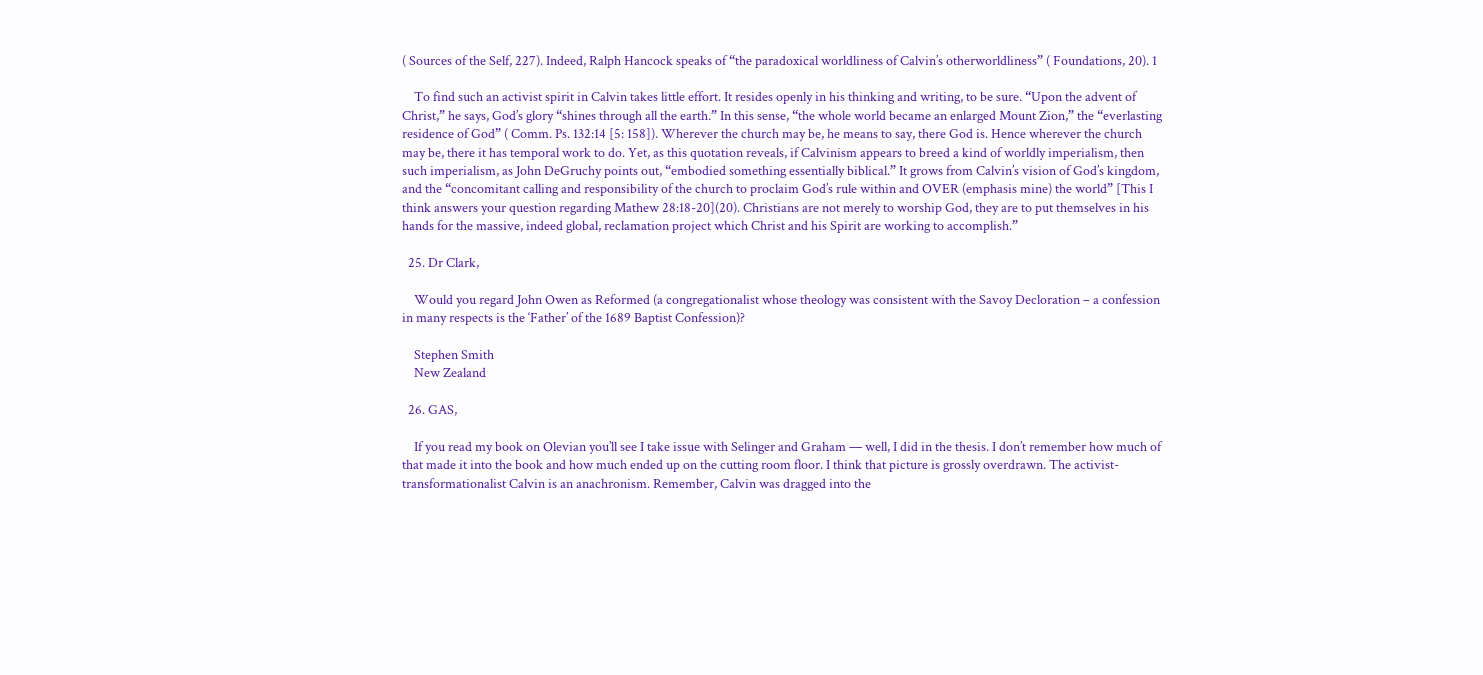( Sources of the Self, 227). Indeed, Ralph Hancock speaks of “the paradoxical worldliness of Calvin’s otherworldliness” ( Foundations, 20). 1

    To find such an activist spirit in Calvin takes little effort. It resides openly in his thinking and writing, to be sure. “Upon the advent of Christ,” he says, God’s glory “shines through all the earth.” In this sense, “the whole world became an enlarged Mount Zion,” the “everlasting residence of God” ( Comm. Ps. 132:14 [5: 158]). Wherever the church may be, he means to say, there God is. Hence wherever the church may be, there it has temporal work to do. Yet, as this quotation reveals, if Calvinism appears to breed a kind of worldly imperialism, then such imperialism, as John DeGruchy points out, “embodied something essentially biblical.” It grows from Calvin’s vision of God’s kingdom, and the “concomitant calling and responsibility of the church to proclaim God’s rule within and OVER (emphasis mine) the world” [This I think answers your question regarding Mathew 28:18-20](20). Christians are not merely to worship God, they are to put themselves in his hands for the massive, indeed global, reclamation project which Christ and his Spirit are working to accomplish.”

  25. Dr Clark,

    Would you regard John Owen as Reformed (a congregationalist whose theology was consistent with the Savoy Decloration – a confession in many respects is the ‘Father’ of the 1689 Baptist Confession)?

    Stephen Smith
    New Zealand

  26. GAS,

    If you read my book on Olevian you’ll see I take issue with Selinger and Graham — well, I did in the thesis. I don’t remember how much of that made it into the book and how much ended up on the cutting room floor. I think that picture is grossly overdrawn. The activist-transformationalist Calvin is an anachronism. Remember, Calvin was dragged into the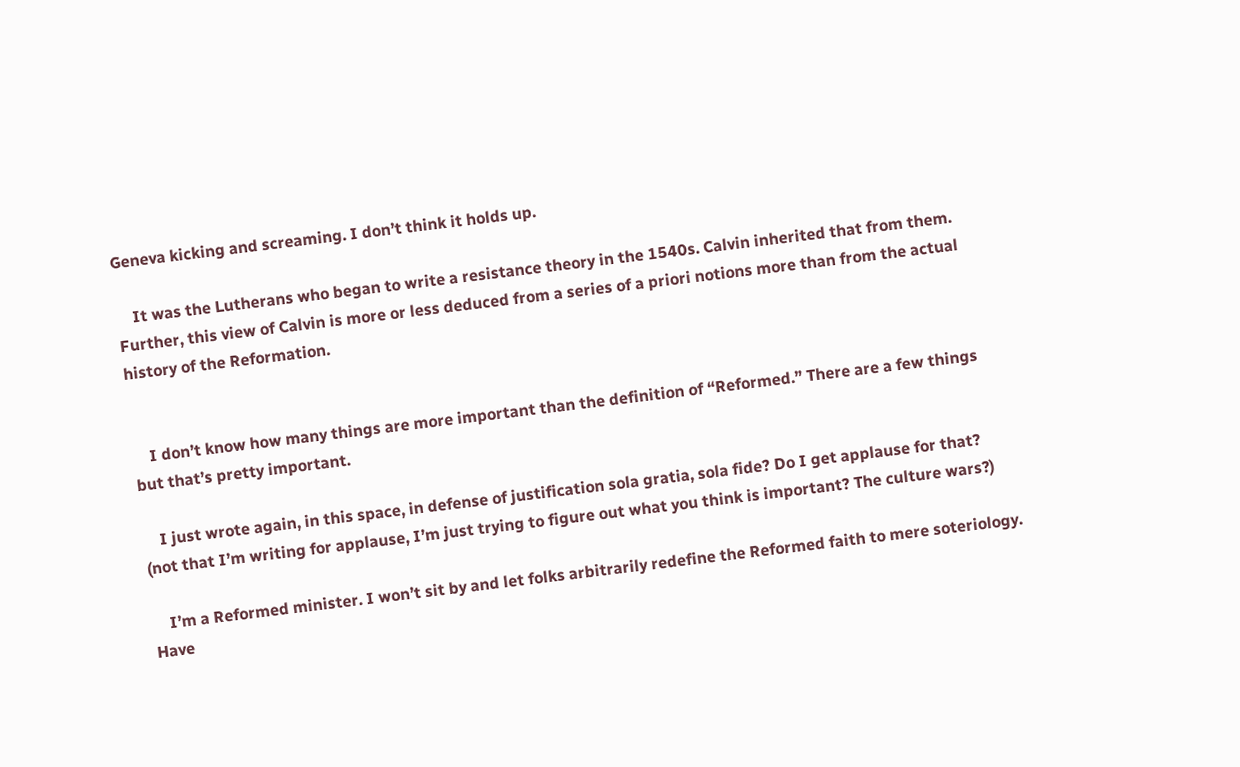Geneva kicking and screaming. I don’t think it holds up.

    It was the Lutherans who began to write a resistance theory in the 1540s. Calvin inherited that from them. Further, this view of Calvin is more or less deduced from a series of a priori notions more than from the actual history of the Reformation.


    I don’t know how many things are more important than the definition of “Reformed.” There are a few things but that’s pretty important.

    I just wrote again, in this space, in defense of justification sola gratia, sola fide? Do I get applause for that? (not that I’m writing for applause, I’m just trying to figure out what you think is important? The culture wars?)

    I’m a Reformed minister. I won’t sit by and let folks arbitrarily redefine the Reformed faith to mere soteriology. Have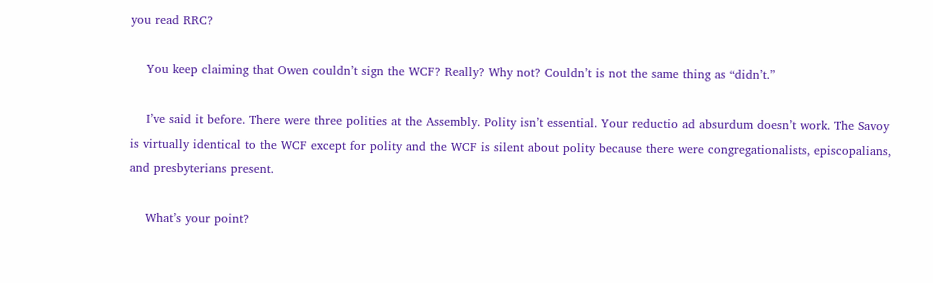you read RRC?

    You keep claiming that Owen couldn’t sign the WCF? Really? Why not? Couldn’t is not the same thing as “didn’t.”

    I’ve said it before. There were three polities at the Assembly. Polity isn’t essential. Your reductio ad absurdum doesn’t work. The Savoy is virtually identical to the WCF except for polity and the WCF is silent about polity because there were congregationalists, episcopalians, and presbyterians present.

    What’s your point?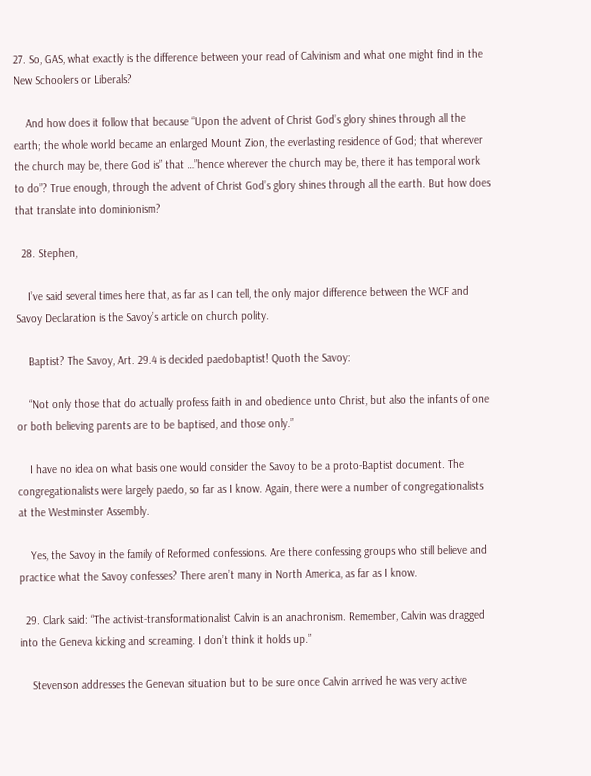27. So, GAS, what exactly is the difference between your read of Calvinism and what one might find in the New Schoolers or Liberals?

    And how does it follow that because “Upon the advent of Christ God’s glory shines through all the earth; the whole world became an enlarged Mount Zion, the everlasting residence of God; that wherever the church may be, there God is” that …”hence wherever the church may be, there it has temporal work to do”? True enough, through the advent of Christ God’s glory shines through all the earth. But how does that translate into dominionism?

  28. Stephen,

    I’ve said several times here that, as far as I can tell, the only major difference between the WCF and Savoy Declaration is the Savoy’s article on church polity.

    Baptist? The Savoy, Art. 29.4 is decided paedobaptist! Quoth the Savoy:

    “Not only those that do actually profess faith in and obedience unto Christ, but also the infants of one or both believing parents are to be baptised, and those only.”

    I have no idea on what basis one would consider the Savoy to be a proto-Baptist document. The congregationalists were largely paedo, so far as I know. Again, there were a number of congregationalists at the Westminster Assembly.

    Yes, the Savoy in the family of Reformed confessions. Are there confessing groups who still believe and practice what the Savoy confesses? There aren’t many in North America, as far as I know.

  29. Clark said: “The activist-transformationalist Calvin is an anachronism. Remember, Calvin was dragged into the Geneva kicking and screaming. I don’t think it holds up.”

    Stevenson addresses the Genevan situation but to be sure once Calvin arrived he was very active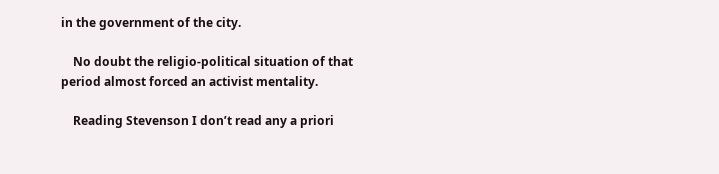in the government of the city.

    No doubt the religio-political situation of that period almost forced an activist mentality.

    Reading Stevenson I don’t read any a priori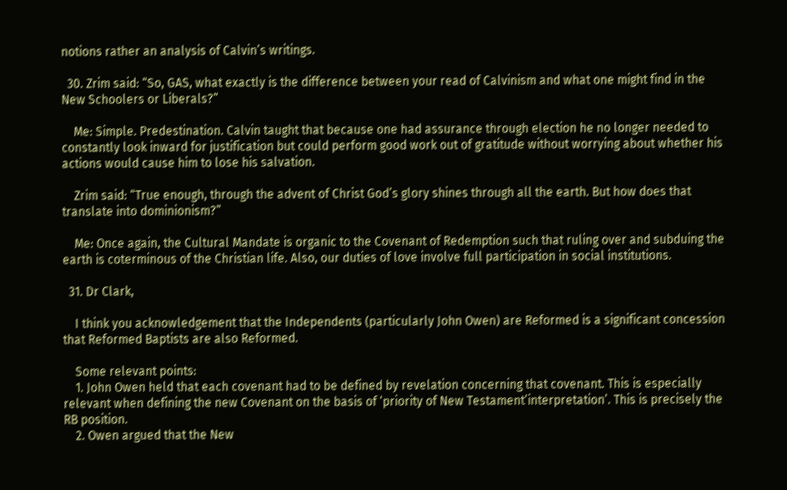notions rather an analysis of Calvin’s writings.

  30. Zrim said: “So, GAS, what exactly is the difference between your read of Calvinism and what one might find in the New Schoolers or Liberals?”

    Me: Simple. Predestination. Calvin taught that because one had assurance through election he no longer needed to constantly look inward for justification but could perform good work out of gratitude without worrying about whether his actions would cause him to lose his salvation.

    Zrim said: “True enough, through the advent of Christ God’s glory shines through all the earth. But how does that translate into dominionism?”

    Me: Once again, the Cultural Mandate is organic to the Covenant of Redemption such that ruling over and subduing the earth is coterminous of the Christian life. Also, our duties of love involve full participation in social institutions.

  31. Dr Clark,

    I think you acknowledgement that the Independents (particularly John Owen) are Reformed is a significant concession that Reformed Baptists are also Reformed.

    Some relevant points:
    1. John Owen held that each covenant had to be defined by revelation concerning that covenant. This is especially relevant when defining the new Covenant on the basis of ‘priority of New Testament’interpretation’. This is precisely the RB position.
    2. Owen argued that the New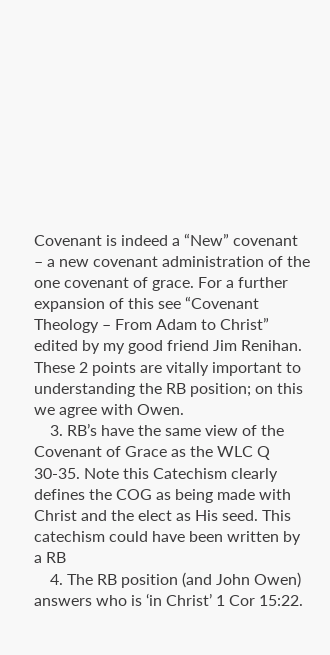Covenant is indeed a “New” covenant – a new covenant administration of the one covenant of grace. For a further expansion of this see “Covenant Theology – From Adam to Christ” edited by my good friend Jim Renihan. These 2 points are vitally important to understanding the RB position; on this we agree with Owen.
    3. RB’s have the same view of the Covenant of Grace as the WLC Q 30-35. Note this Catechism clearly defines the COG as being made with Christ and the elect as His seed. This catechism could have been written by a RB
    4. The RB position (and John Owen) answers who is ‘in Christ’ 1 Cor 15:22.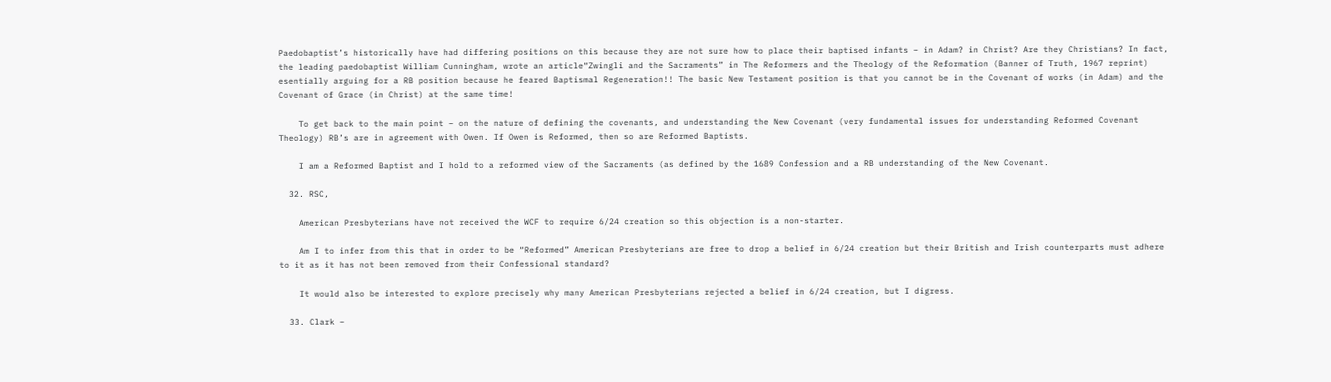Paedobaptist’s historically have had differing positions on this because they are not sure how to place their baptised infants – in Adam? in Christ? Are they Christians? In fact, the leading paedobaptist William Cunningham, wrote an article“Zwingli and the Sacraments” in The Reformers and the Theology of the Reformation (Banner of Truth, 1967 reprint) esentially arguing for a RB position because he feared Baptismal Regeneration!! The basic New Testament position is that you cannot be in the Covenant of works (in Adam) and the Covenant of Grace (in Christ) at the same time!

    To get back to the main point – on the nature of defining the covenants, and understanding the New Covenant (very fundamental issues for understanding Reformed Covenant Theology) RB’s are in agreement with Owen. If Owen is Reformed, then so are Reformed Baptists.

    I am a Reformed Baptist and I hold to a reformed view of the Sacraments (as defined by the 1689 Confession and a RB understanding of the New Covenant.

  32. RSC,

    American Presbyterians have not received the WCF to require 6/24 creation so this objection is a non-starter.

    Am I to infer from this that in order to be “Reformed” American Presbyterians are free to drop a belief in 6/24 creation but their British and Irish counterparts must adhere to it as it has not been removed from their Confessional standard?

    It would also be interested to explore precisely why many American Presbyterians rejected a belief in 6/24 creation, but I digress.

  33. Clark –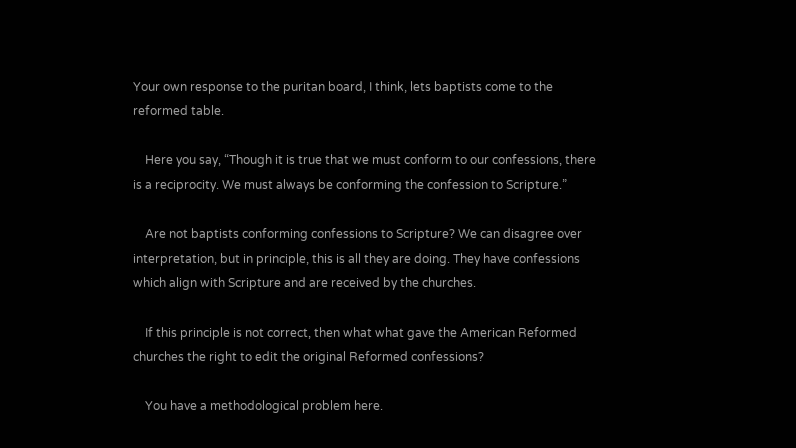Your own response to the puritan board, I think, lets baptists come to the reformed table.

    Here you say, “Though it is true that we must conform to our confessions, there is a reciprocity. We must always be conforming the confession to Scripture.”

    Are not baptists conforming confessions to Scripture? We can disagree over interpretation, but in principle, this is all they are doing. They have confessions which align with Scripture and are received by the churches.

    If this principle is not correct, then what what gave the American Reformed churches the right to edit the original Reformed confessions?

    You have a methodological problem here.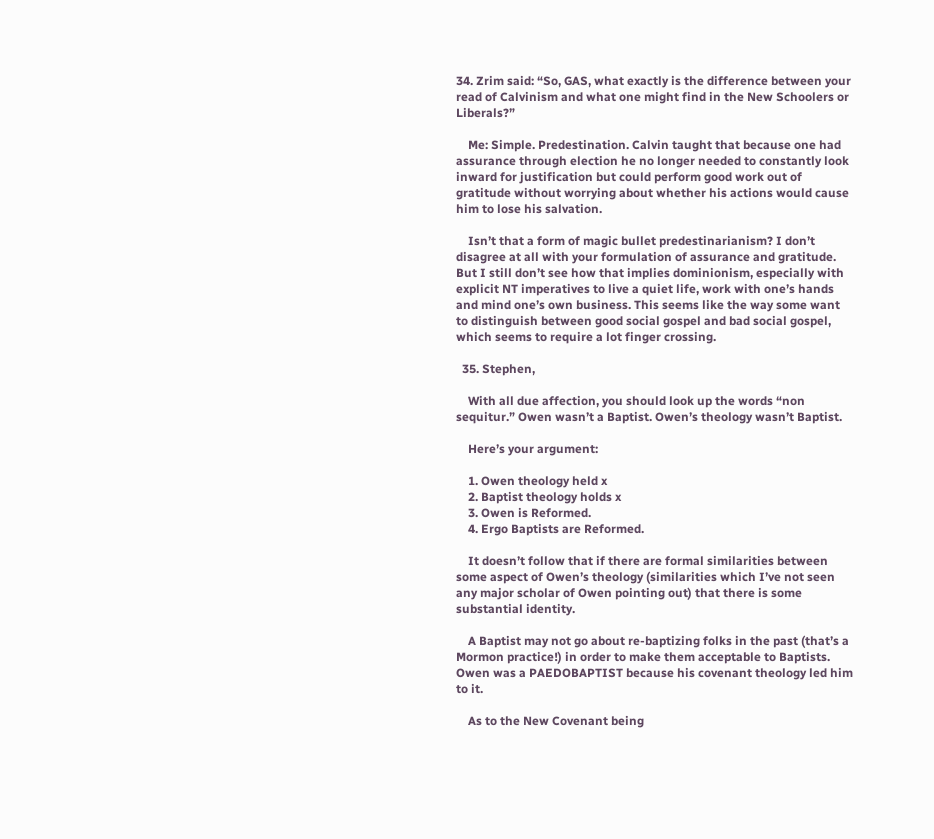34. Zrim said: “So, GAS, what exactly is the difference between your read of Calvinism and what one might find in the New Schoolers or Liberals?”

    Me: Simple. Predestination. Calvin taught that because one had assurance through election he no longer needed to constantly look inward for justification but could perform good work out of gratitude without worrying about whether his actions would cause him to lose his salvation.

    Isn’t that a form of magic bullet predestinarianism? I don’t disagree at all with your formulation of assurance and gratitude. But I still don’t see how that implies dominionism, especially with explicit NT imperatives to live a quiet life, work with one’s hands and mind one’s own business. This seems like the way some want to distinguish between good social gospel and bad social gospel, which seems to require a lot finger crossing.

  35. Stephen,

    With all due affection, you should look up the words “non sequitur.” Owen wasn’t a Baptist. Owen’s theology wasn’t Baptist.

    Here’s your argument:

    1. Owen theology held x
    2. Baptist theology holds x
    3. Owen is Reformed.
    4. Ergo Baptists are Reformed.

    It doesn’t follow that if there are formal similarities between some aspect of Owen’s theology (similarities which I’ve not seen any major scholar of Owen pointing out) that there is some substantial identity.

    A Baptist may not go about re-baptizing folks in the past (that’s a Mormon practice!) in order to make them acceptable to Baptists. Owen was a PAEDOBAPTIST because his covenant theology led him to it.

    As to the New Covenant being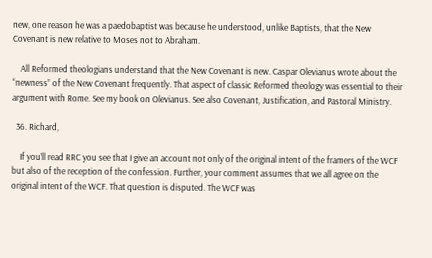new, one reason he was a paedobaptist was because he understood, unlike Baptists, that the New Covenant is new relative to Moses not to Abraham.

    All Reformed theologians understand that the New Covenant is new. Caspar Olevianus wrote about the “newness” of the New Covenant frequently. That aspect of classic Reformed theology was essential to their argument with Rome. See my book on Olevianus. See also Covenant, Justification, and Pastoral Ministry.

  36. Richard,

    If you’ll read RRC you see that I give an account not only of the original intent of the framers of the WCF but also of the reception of the confession. Further, your comment assumes that we all agree on the original intent of the WCF. That question is disputed. The WCF was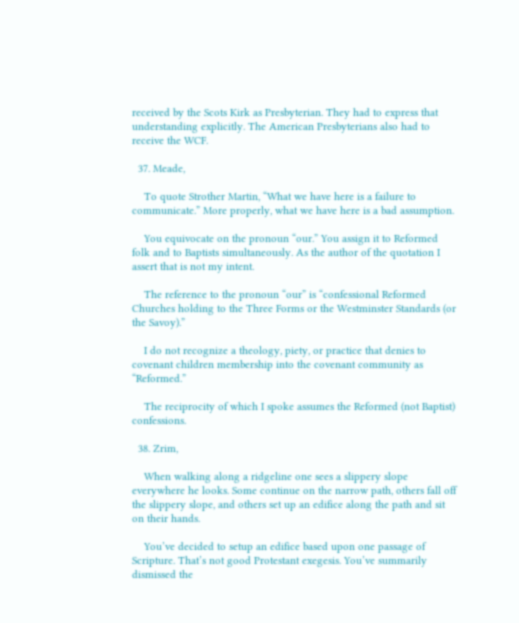received by the Scots Kirk as Presbyterian. They had to express that understanding explicitly. The American Presbyterians also had to receive the WCF.

  37. Meade,

    To quote Strother Martin, “What we have here is a failure to communicate.” More properly, what we have here is a bad assumption.

    You equivocate on the pronoun “our.” You assign it to Reformed folk and to Baptists simultaneously. As the author of the quotation I assert that is not my intent.

    The reference to the pronoun “our” is “confessional Reformed Churches holding to the Three Forms or the Westminster Standards (or the Savoy).”

    I do not recognize a theology, piety, or practice that denies to covenant children membership into the covenant community as “Reformed.”

    The reciprocity of which I spoke assumes the Reformed (not Baptist) confessions.

  38. Zrim,

    When walking along a ridgeline one sees a slippery slope everywhere he looks. Some continue on the narrow path, others fall off the slippery slope, and others set up an edifice along the path and sit on their hands.

    You’ve decided to setup an edifice based upon one passage of Scripture. That’s not good Protestant exegesis. You’ve summarily dismissed the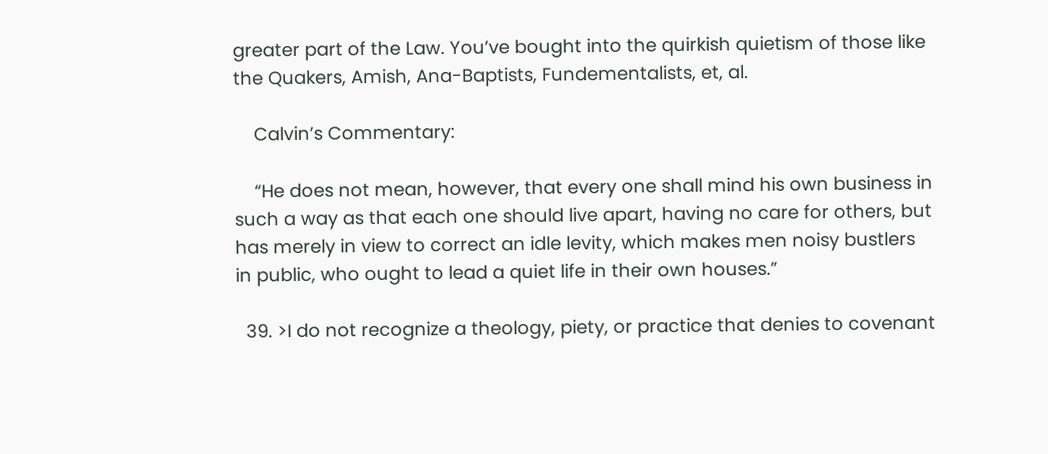greater part of the Law. You’ve bought into the quirkish quietism of those like the Quakers, Amish, Ana-Baptists, Fundementalists, et, al.

    Calvin’s Commentary:

    “He does not mean, however, that every one shall mind his own business in such a way as that each one should live apart, having no care for others, but has merely in view to correct an idle levity, which makes men noisy bustlers in public, who ought to lead a quiet life in their own houses.”

  39. >I do not recognize a theology, piety, or practice that denies to covenant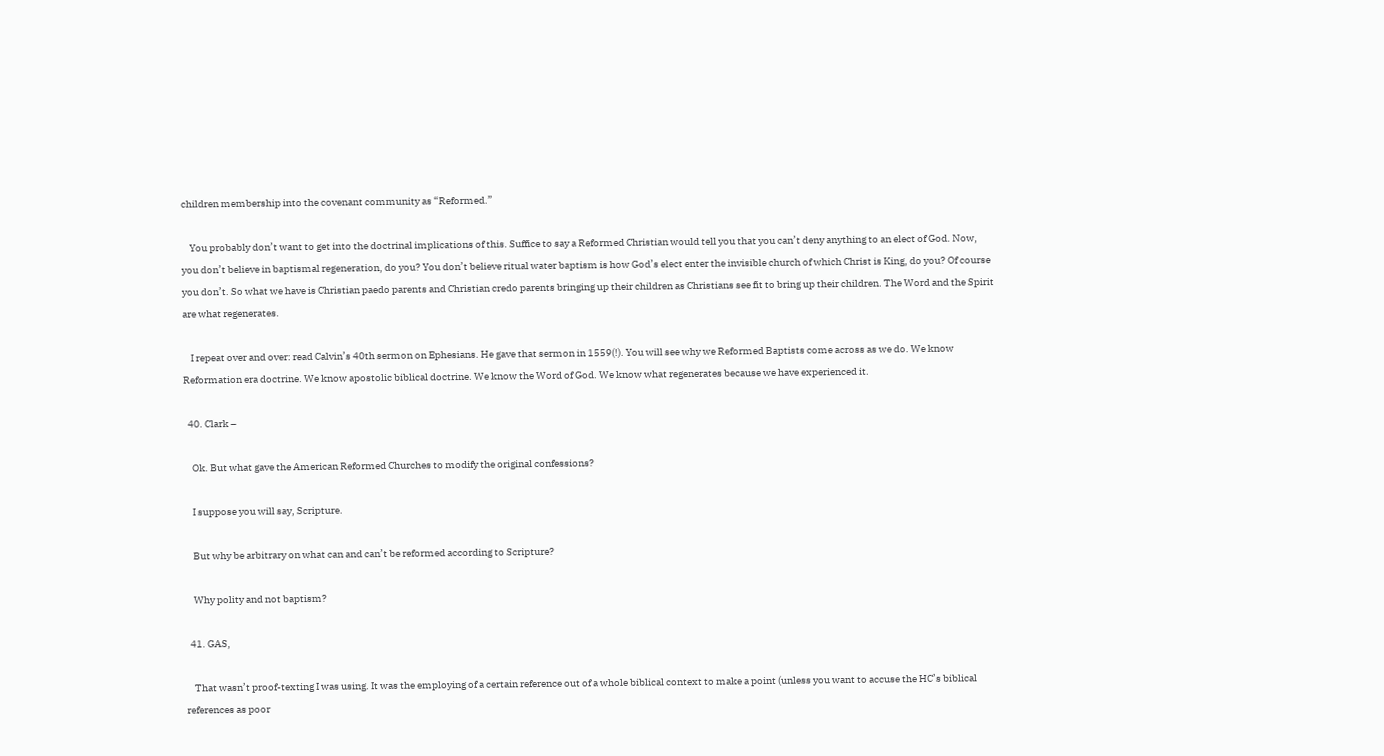children membership into the covenant community as “Reformed.”

    You probably don’t want to get into the doctrinal implications of this. Suffice to say a Reformed Christian would tell you that you can’t deny anything to an elect of God. Now, you don’t believe in baptismal regeneration, do you? You don’t believe ritual water baptism is how God’s elect enter the invisible church of which Christ is King, do you? Of course you don’t. So what we have is Christian paedo parents and Christian credo parents bringing up their children as Christians see fit to bring up their children. The Word and the Spirit are what regenerates.

    I repeat over and over: read Calvin’s 40th sermon on Ephesians. He gave that sermon in 1559(!). You will see why we Reformed Baptists come across as we do. We know Reformation era doctrine. We know apostolic biblical doctrine. We know the Word of God. We know what regenerates because we have experienced it.

  40. Clark –

    Ok. But what gave the American Reformed Churches to modify the original confessions?

    I suppose you will say, Scripture.

    But why be arbitrary on what can and can’t be reformed according to Scripture?

    Why polity and not baptism?

  41. GAS,

    That wasn’t proof-texting I was using. It was the employing of a certain reference out of a whole biblical context to make a point (unless you want to accuse the HC’s biblical references as poor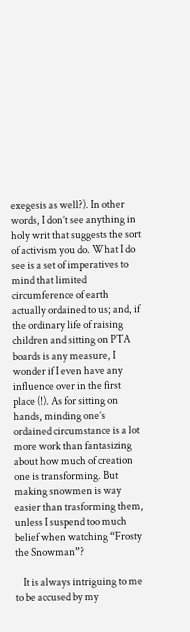exegesis as well?). In other words, I don’t see anything in holy writ that suggests the sort of activism you do. What I do see is a set of imperatives to mind that limited circumference of earth actually ordained to us; and, if the ordinary life of raising children and sitting on PTA boards is any measure, I wonder if I even have any influence over in the first place (!). As for sitting on hands, minding one’s ordained circumstance is a lot more work than fantasizing about how much of creation one is transforming. But making snowmen is way easier than trasforming them, unless I suspend too much belief when watching “Frosty the Snowman”?

    It is always intriguing to me to be accused by my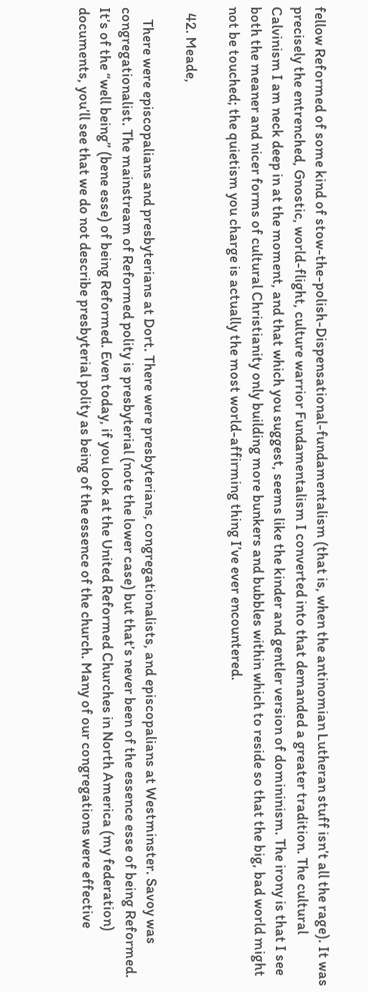fellow Reformed of some kind of stow-the-polish-Dispensational-fundamentalism (that is, when the antinomian Lutheran stuff isn’t all the rage). It was precisely the entrenched, Gnostic, world-flight, culture warrior Fundamentalism I converted into that demanded a greater tradition. The cultural Calvinism I am neck deep in at the moment, and that which you suggest, seems like the kinder and gentler version of domininism. The irony is that I see both the meaner and nicer forms of cultural Christianity only building more bunkers and bubbles within which to reside so that the big, bad world might not be touched; the quietism you charge is actually the most world-affirming thing I’ve ever encountered.

  42. Meade,

    There were episcopalians and presbyterians at Dort. There were presbyterians, congregationalists, and episcopalians at Westminster. Savoy was congregationalist. The mainstream of Reformed polity is presbyterial (note the lower case) but that’s never been of the essence esse of being Reformed. It’s of the “well being” (bene esse) of being Reformed. Even today, if you look at the United Reformed Churches in North America (my federation) documents, you’ll see that we do not describe presbyterial polity as being of the essence of the church. Many of our congregations were effective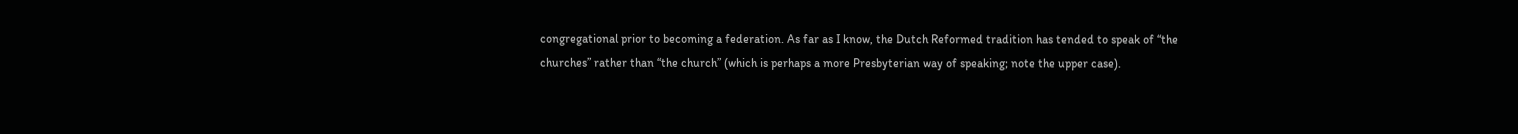congregational prior to becoming a federation. As far as I know, the Dutch Reformed tradition has tended to speak of “the churches” rather than “the church” (which is perhaps a more Presbyterian way of speaking; note the upper case).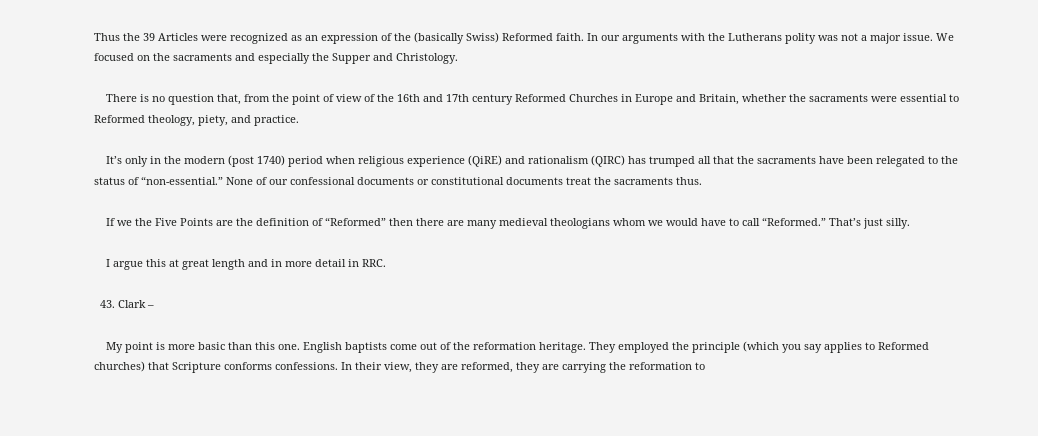Thus the 39 Articles were recognized as an expression of the (basically Swiss) Reformed faith. In our arguments with the Lutherans polity was not a major issue. We focused on the sacraments and especially the Supper and Christology.

    There is no question that, from the point of view of the 16th and 17th century Reformed Churches in Europe and Britain, whether the sacraments were essential to Reformed theology, piety, and practice.

    It’s only in the modern (post 1740) period when religious experience (QiRE) and rationalism (QIRC) has trumped all that the sacraments have been relegated to the status of “non-essential.” None of our confessional documents or constitutional documents treat the sacraments thus.

    If we the Five Points are the definition of “Reformed” then there are many medieval theologians whom we would have to call “Reformed.” That’s just silly.

    I argue this at great length and in more detail in RRC.

  43. Clark –

    My point is more basic than this one. English baptists come out of the reformation heritage. They employed the principle (which you say applies to Reformed churches) that Scripture conforms confessions. In their view, they are reformed, they are carrying the reformation to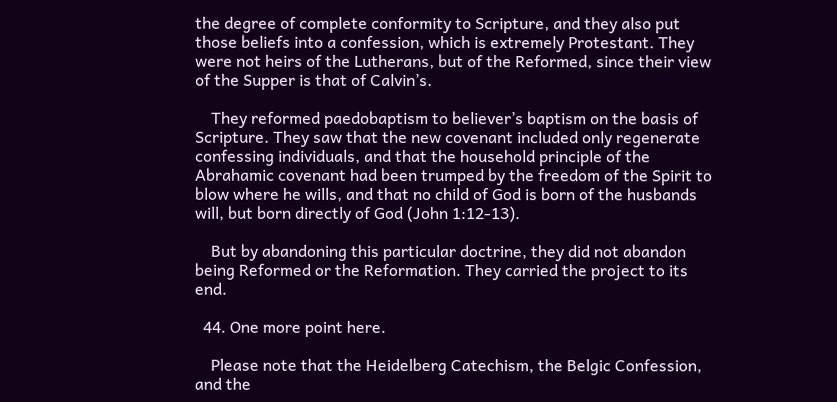the degree of complete conformity to Scripture, and they also put those beliefs into a confession, which is extremely Protestant. They were not heirs of the Lutherans, but of the Reformed, since their view of the Supper is that of Calvin’s.

    They reformed paedobaptism to believer’s baptism on the basis of Scripture. They saw that the new covenant included only regenerate confessing individuals, and that the household principle of the Abrahamic covenant had been trumped by the freedom of the Spirit to blow where he wills, and that no child of God is born of the husbands will, but born directly of God (John 1:12-13).

    But by abandoning this particular doctrine, they did not abandon being Reformed or the Reformation. They carried the project to its end.

  44. One more point here.

    Please note that the Heidelberg Catechism, the Belgic Confession, and the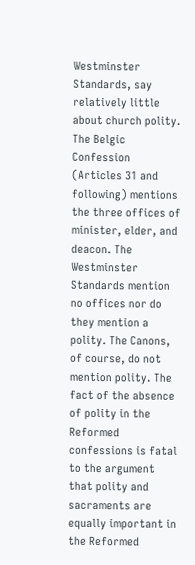Westminster Standards, say relatively little about church polity. The Belgic Confession (Articles 31 and following) mentions the three offices of minister, elder, and deacon. The Westminster Standards mention no offices nor do they mention a polity. The Canons, of course, do not mention polity. The fact of the absence of polity in the Reformed confessions is fatal to the argument that polity and sacraments are equally important in the Reformed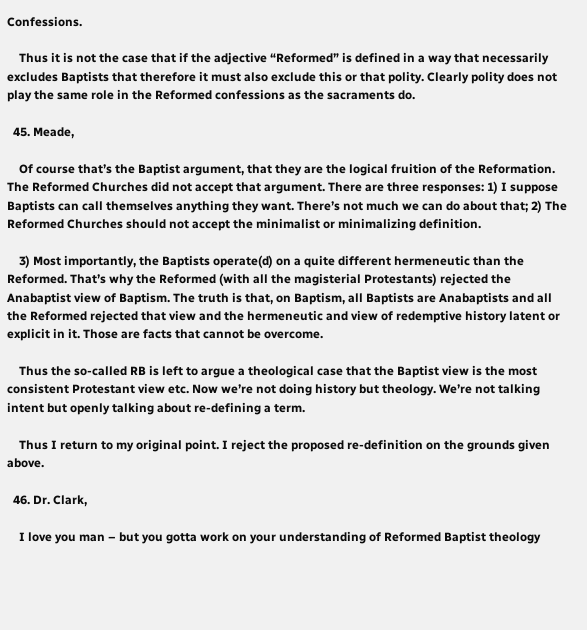Confessions.

    Thus it is not the case that if the adjective “Reformed” is defined in a way that necessarily excludes Baptists that therefore it must also exclude this or that polity. Clearly polity does not play the same role in the Reformed confessions as the sacraments do.

  45. Meade,

    Of course that’s the Baptist argument, that they are the logical fruition of the Reformation. The Reformed Churches did not accept that argument. There are three responses: 1) I suppose Baptists can call themselves anything they want. There’s not much we can do about that; 2) The Reformed Churches should not accept the minimalist or minimalizing definition.

    3) Most importantly, the Baptists operate(d) on a quite different hermeneutic than the Reformed. That’s why the Reformed (with all the magisterial Protestants) rejected the Anabaptist view of Baptism. The truth is that, on Baptism, all Baptists are Anabaptists and all the Reformed rejected that view and the hermeneutic and view of redemptive history latent or explicit in it. Those are facts that cannot be overcome.

    Thus the so-called RB is left to argue a theological case that the Baptist view is the most consistent Protestant view etc. Now we’re not doing history but theology. We’re not talking intent but openly talking about re-defining a term.

    Thus I return to my original point. I reject the proposed re-definition on the grounds given above.

  46. Dr. Clark,

    I love you man – but you gotta work on your understanding of Reformed Baptist theology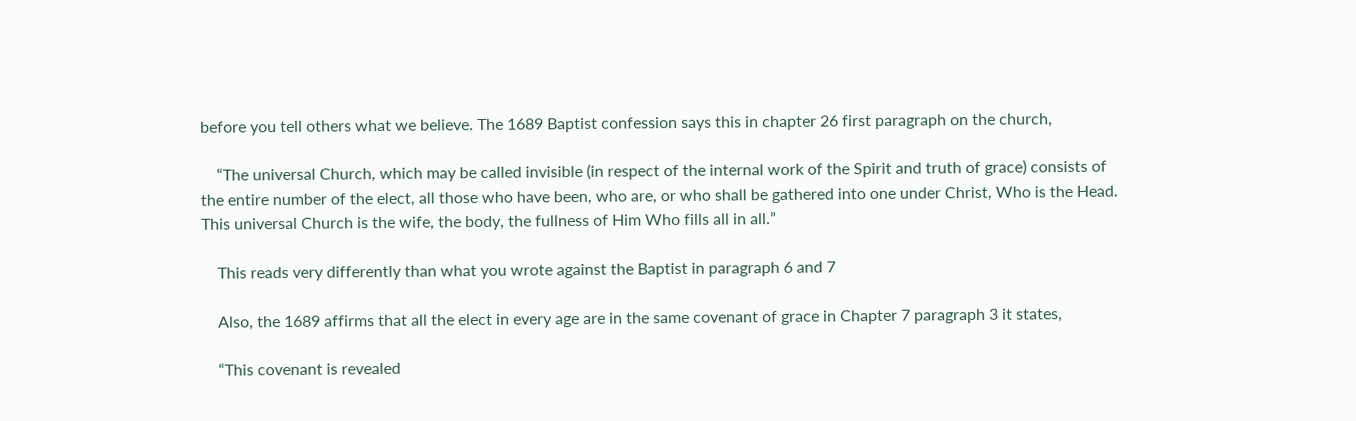before you tell others what we believe. The 1689 Baptist confession says this in chapter 26 first paragraph on the church,

    “The universal Church, which may be called invisible (in respect of the internal work of the Spirit and truth of grace) consists of the entire number of the elect, all those who have been, who are, or who shall be gathered into one under Christ, Who is the Head. This universal Church is the wife, the body, the fullness of Him Who fills all in all.”

    This reads very differently than what you wrote against the Baptist in paragraph 6 and 7

    Also, the 1689 affirms that all the elect in every age are in the same covenant of grace in Chapter 7 paragraph 3 it states,

    “This covenant is revealed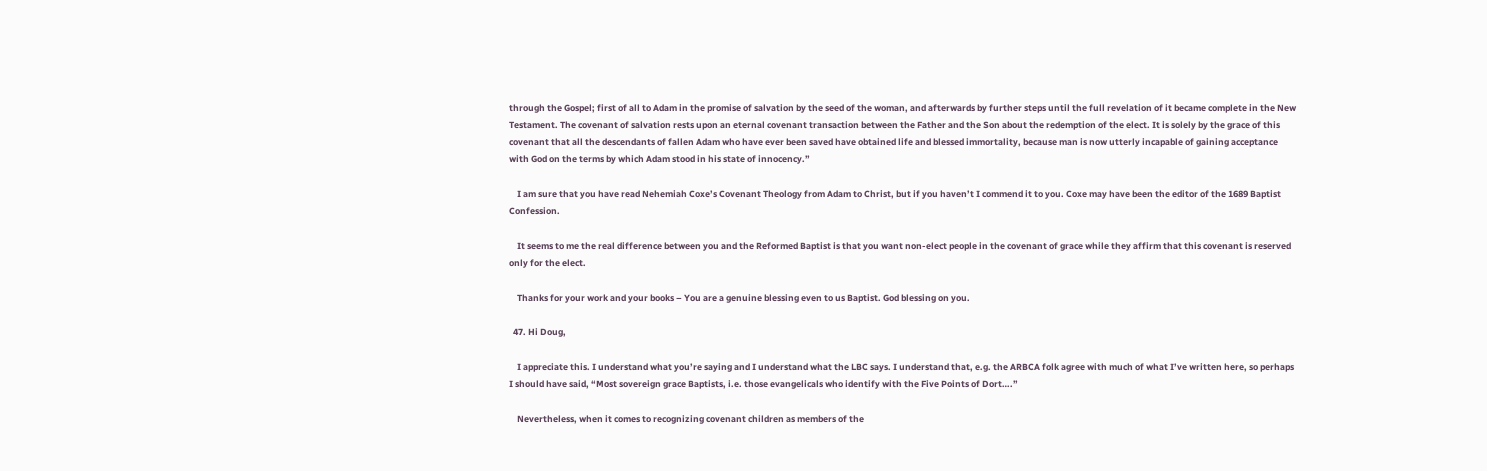through the Gospel; first of all to Adam in the promise of salvation by the seed of the woman, and afterwards by further steps until the full revelation of it became complete in the New Testament. The covenant of salvation rests upon an eternal covenant transaction between the Father and the Son about the redemption of the elect. It is solely by the grace of this covenant that all the descendants of fallen Adam who have ever been saved have obtained life and blessed immortality, because man is now utterly incapable of gaining acceptance with God on the terms by which Adam stood in his state of innocency.”

    I am sure that you have read Nehemiah Coxe’s Covenant Theology from Adam to Christ, but if you haven’t I commend it to you. Coxe may have been the editor of the 1689 Baptist Confession.

    It seems to me the real difference between you and the Reformed Baptist is that you want non-elect people in the covenant of grace while they affirm that this covenant is reserved only for the elect.

    Thanks for your work and your books – You are a genuine blessing even to us Baptist. God blessing on you.

  47. Hi Doug,

    I appreciate this. I understand what you’re saying and I understand what the LBC says. I understand that, e.g. the ARBCA folk agree with much of what I’ve written here, so perhaps I should have said, “Most sovereign grace Baptists, i.e. those evangelicals who identify with the Five Points of Dort….”

    Nevertheless, when it comes to recognizing covenant children as members of the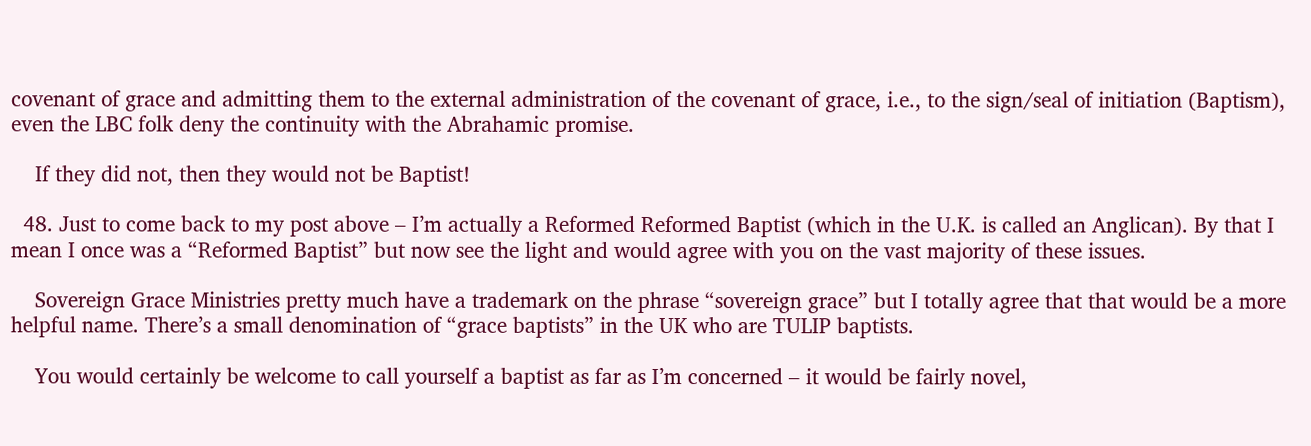covenant of grace and admitting them to the external administration of the covenant of grace, i.e., to the sign/seal of initiation (Baptism), even the LBC folk deny the continuity with the Abrahamic promise.

    If they did not, then they would not be Baptist!

  48. Just to come back to my post above – I’m actually a Reformed Reformed Baptist (which in the U.K. is called an Anglican). By that I mean I once was a “Reformed Baptist” but now see the light and would agree with you on the vast majority of these issues.

    Sovereign Grace Ministries pretty much have a trademark on the phrase “sovereign grace” but I totally agree that that would be a more helpful name. There’s a small denomination of “grace baptists” in the UK who are TULIP baptists.

    You would certainly be welcome to call yourself a baptist as far as I’m concerned – it would be fairly novel,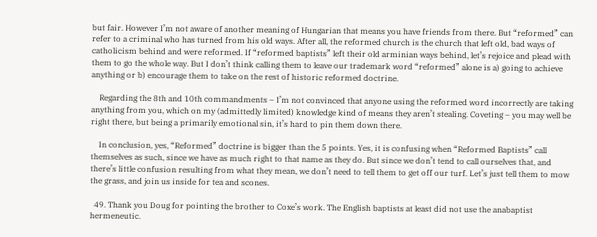but fair. However I’m not aware of another meaning of Hungarian that means you have friends from there. But “reformed” can refer to a criminal who has turned from his old ways. After all, the reformed church is the church that left old, bad ways of catholicism behind and were reformed. If “reformed baptists” left their old arminian ways behind, let’s rejoice and plead with them to go the whole way. But I don’t think calling them to leave our trademark word “reformed” alone is a) going to achieve anything or b) encourage them to take on the rest of historic reformed doctrine.

    Regarding the 8th and 10th commandments – I’m not convinced that anyone using the reformed word incorrectly are taking anything from you, which on my (admittedly limited) knowledge kind of means they aren’t stealing. Coveting – you may well be right there, but being a primarily emotional sin, it’s hard to pin them down there.

    In conclusion, yes, “Reformed” doctrine is bigger than the 5 points. Yes, it is confusing when “Reformed Baptists” call themselves as such, since we have as much right to that name as they do. But since we don’t tend to call ourselves that, and there’s little confusion resulting from what they mean, we don’t need to tell them to get off our turf. Let’s just tell them to mow the grass, and join us inside for tea and scones.

  49. Thank you Doug for pointing the brother to Coxe’s work. The English baptists at least did not use the anabaptist hermeneutic.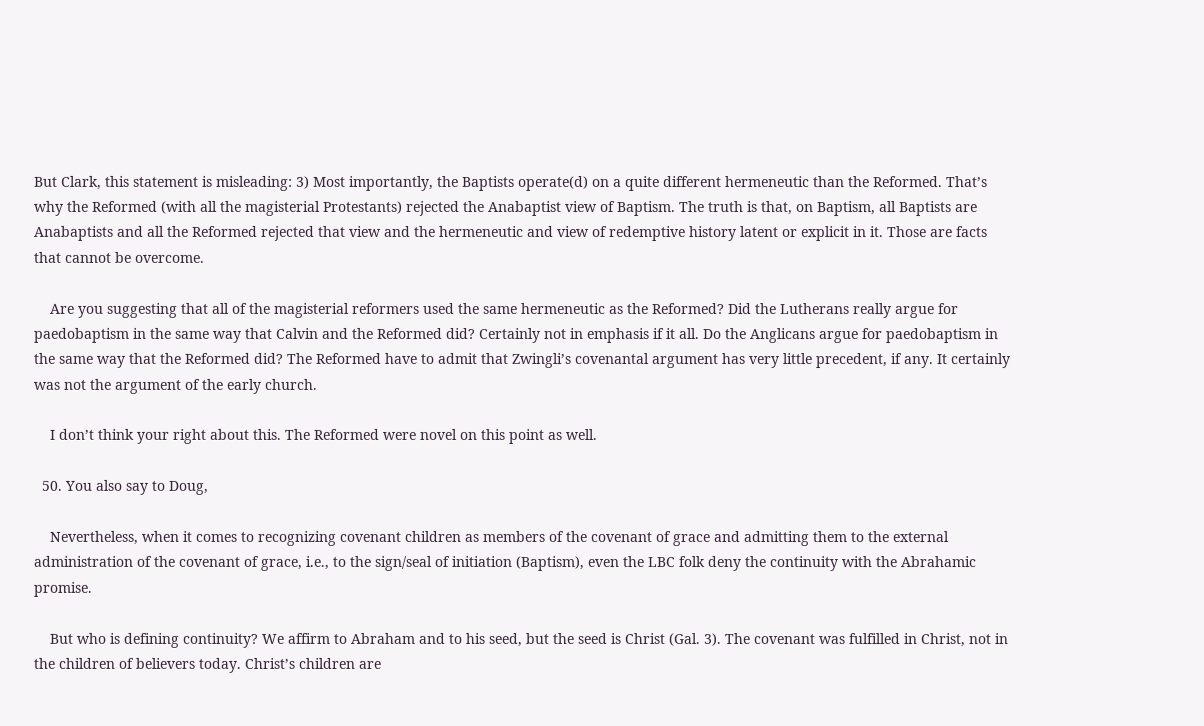But Clark, this statement is misleading: 3) Most importantly, the Baptists operate(d) on a quite different hermeneutic than the Reformed. That’s why the Reformed (with all the magisterial Protestants) rejected the Anabaptist view of Baptism. The truth is that, on Baptism, all Baptists are Anabaptists and all the Reformed rejected that view and the hermeneutic and view of redemptive history latent or explicit in it. Those are facts that cannot be overcome.

    Are you suggesting that all of the magisterial reformers used the same hermeneutic as the Reformed? Did the Lutherans really argue for paedobaptism in the same way that Calvin and the Reformed did? Certainly not in emphasis if it all. Do the Anglicans argue for paedobaptism in the same way that the Reformed did? The Reformed have to admit that Zwingli’s covenantal argument has very little precedent, if any. It certainly was not the argument of the early church.

    I don’t think your right about this. The Reformed were novel on this point as well.

  50. You also say to Doug,

    Nevertheless, when it comes to recognizing covenant children as members of the covenant of grace and admitting them to the external administration of the covenant of grace, i.e., to the sign/seal of initiation (Baptism), even the LBC folk deny the continuity with the Abrahamic promise.

    But who is defining continuity? We affirm to Abraham and to his seed, but the seed is Christ (Gal. 3). The covenant was fulfilled in Christ, not in the children of believers today. Christ’s children are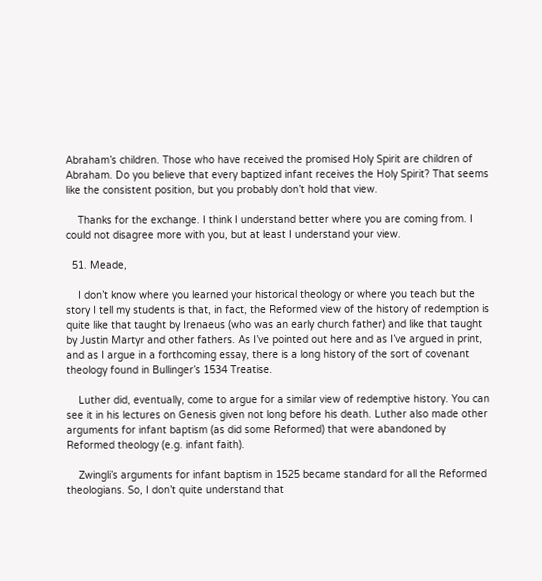Abraham’s children. Those who have received the promised Holy Spirit are children of Abraham. Do you believe that every baptized infant receives the Holy Spirit? That seems like the consistent position, but you probably don’t hold that view.

    Thanks for the exchange. I think I understand better where you are coming from. I could not disagree more with you, but at least I understand your view.

  51. Meade,

    I don’t know where you learned your historical theology or where you teach but the story I tell my students is that, in fact, the Reformed view of the history of redemption is quite like that taught by Irenaeus (who was an early church father) and like that taught by Justin Martyr and other fathers. As I’ve pointed out here and as I’ve argued in print, and as I argue in a forthcoming essay, there is a long history of the sort of covenant theology found in Bullinger’s 1534 Treatise.

    Luther did, eventually, come to argue for a similar view of redemptive history. You can see it in his lectures on Genesis given not long before his death. Luther also made other arguments for infant baptism (as did some Reformed) that were abandoned by Reformed theology (e.g. infant faith).

    Zwingli’s arguments for infant baptism in 1525 became standard for all the Reformed theologians. So, I don’t quite understand that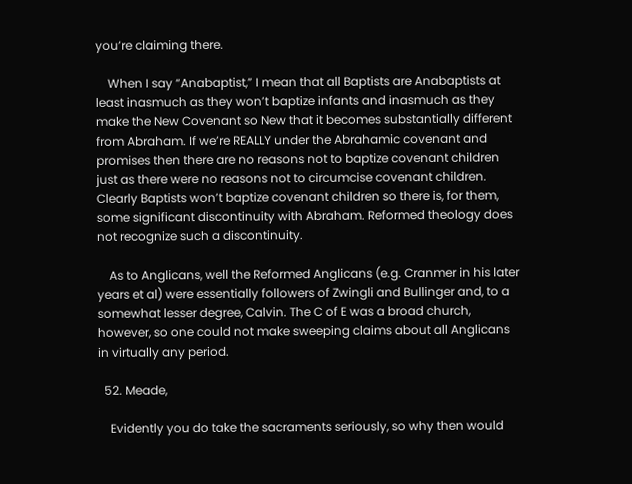you’re claiming there.

    When I say “Anabaptist,” I mean that all Baptists are Anabaptists at least inasmuch as they won’t baptize infants and inasmuch as they make the New Covenant so New that it becomes substantially different from Abraham. If we’re REALLY under the Abrahamic covenant and promises then there are no reasons not to baptize covenant children just as there were no reasons not to circumcise covenant children. Clearly Baptists won’t baptize covenant children so there is, for them, some significant discontinuity with Abraham. Reformed theology does not recognize such a discontinuity.

    As to Anglicans, well the Reformed Anglicans (e.g. Cranmer in his later years et al) were essentially followers of Zwingli and Bullinger and, to a somewhat lesser degree, Calvin. The C of E was a broad church, however, so one could not make sweeping claims about all Anglicans in virtually any period.

  52. Meade,

    Evidently you do take the sacraments seriously, so why then would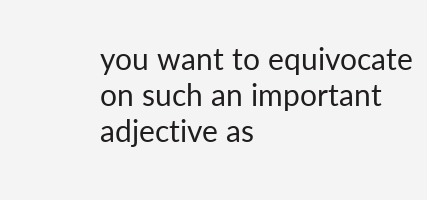you want to equivocate on such an important adjective as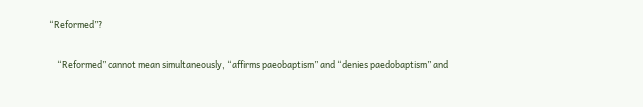“Reformed”?

    “Reformed” cannot mean simultaneously, “affirms paeobaptism” and “denies paedobaptism” and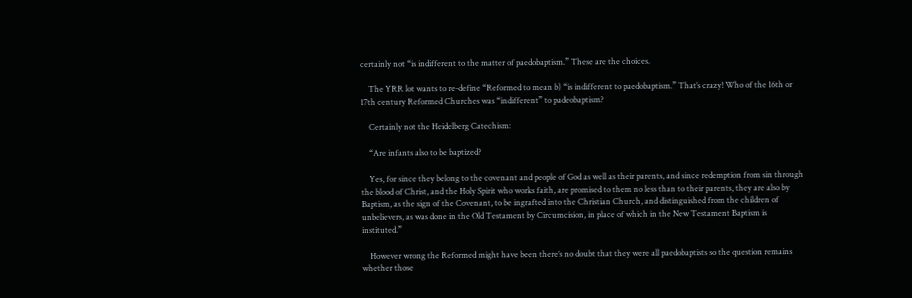certainly not “is indifferent to the matter of paedobaptism.” These are the choices.

    The YRR lot wants to re-define “Reformed to mean b) “is indifferent to paedobaptism.” That’s crazy! Who of the 16th or 17th century Reformed Churches was “indifferent” to padeobaptism?

    Certainly not the Heidelberg Catechism:

    “Are infants also to be baptized?

    Yes, for since they belong to the covenant and people of God as well as their parents, and since redemption from sin through the blood of Christ, and the Holy Spirit who works faith, are promised to them no less than to their parents, they are also by Baptism, as the sign of the Covenant, to be ingrafted into the Christian Church, and distinguished from the children of unbelievers, as was done in the Old Testament by Circumcision, in place of which in the New Testament Baptism is instituted.”

    However wrong the Reformed might have been there’s no doubt that they were all paedobaptists so the question remains whether those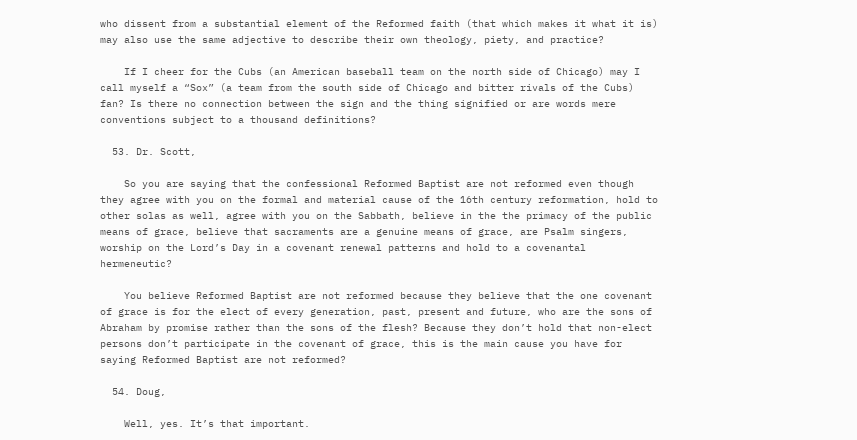who dissent from a substantial element of the Reformed faith (that which makes it what it is) may also use the same adjective to describe their own theology, piety, and practice?

    If I cheer for the Cubs (an American baseball team on the north side of Chicago) may I call myself a “Sox” (a team from the south side of Chicago and bitter rivals of the Cubs) fan? Is there no connection between the sign and the thing signified or are words mere conventions subject to a thousand definitions?

  53. Dr. Scott,

    So you are saying that the confessional Reformed Baptist are not reformed even though they agree with you on the formal and material cause of the 16th century reformation, hold to other solas as well, agree with you on the Sabbath, believe in the the primacy of the public means of grace, believe that sacraments are a genuine means of grace, are Psalm singers, worship on the Lord’s Day in a covenant renewal patterns and hold to a covenantal hermeneutic?

    You believe Reformed Baptist are not reformed because they believe that the one covenant of grace is for the elect of every generation, past, present and future, who are the sons of Abraham by promise rather than the sons of the flesh? Because they don’t hold that non-elect persons don’t participate in the covenant of grace, this is the main cause you have for saying Reformed Baptist are not reformed?

  54. Doug,

    Well, yes. It’s that important.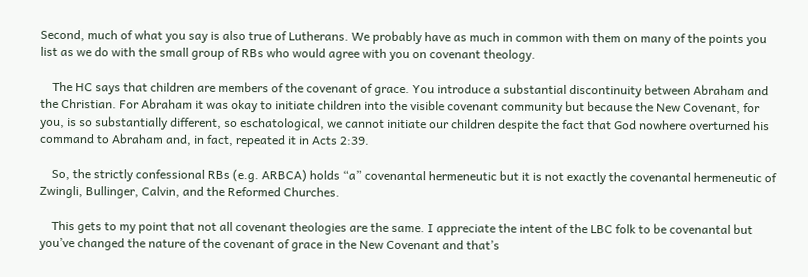Second, much of what you say is also true of Lutherans. We probably have as much in common with them on many of the points you list as we do with the small group of RBs who would agree with you on covenant theology.

    The HC says that children are members of the covenant of grace. You introduce a substantial discontinuity between Abraham and the Christian. For Abraham it was okay to initiate children into the visible covenant community but because the New Covenant, for you, is so substantially different, so eschatological, we cannot initiate our children despite the fact that God nowhere overturned his command to Abraham and, in fact, repeated it in Acts 2:39.

    So, the strictly confessional RBs (e.g. ARBCA) holds “a” covenantal hermeneutic but it is not exactly the covenantal hermeneutic of Zwingli, Bullinger, Calvin, and the Reformed Churches.

    This gets to my point that not all covenant theologies are the same. I appreciate the intent of the LBC folk to be covenantal but you’ve changed the nature of the covenant of grace in the New Covenant and that’s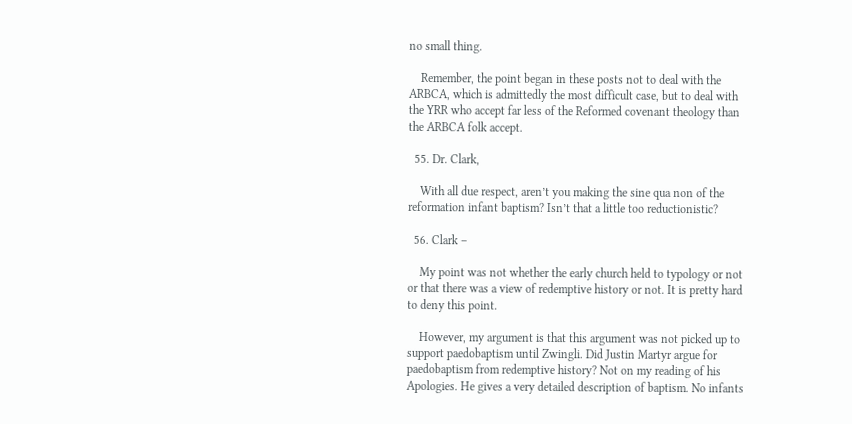no small thing.

    Remember, the point began in these posts not to deal with the ARBCA, which is admittedly the most difficult case, but to deal with the YRR who accept far less of the Reformed covenant theology than the ARBCA folk accept.

  55. Dr. Clark,

    With all due respect, aren’t you making the sine qua non of the reformation infant baptism? Isn’t that a little too reductionistic?

  56. Clark –

    My point was not whether the early church held to typology or not or that there was a view of redemptive history or not. It is pretty hard to deny this point.

    However, my argument is that this argument was not picked up to support paedobaptism until Zwingli. Did Justin Martyr argue for paedobaptism from redemptive history? Not on my reading of his Apologies. He gives a very detailed description of baptism. No infants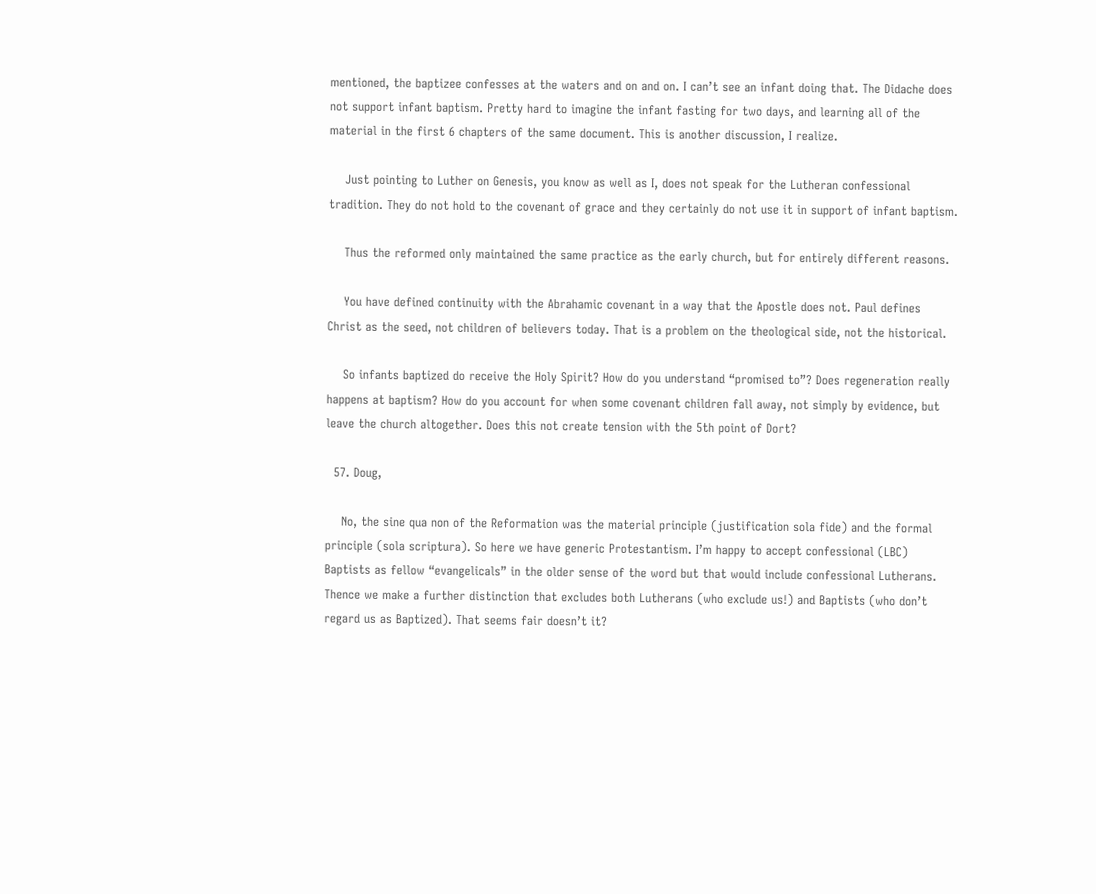mentioned, the baptizee confesses at the waters and on and on. I can’t see an infant doing that. The Didache does not support infant baptism. Pretty hard to imagine the infant fasting for two days, and learning all of the material in the first 6 chapters of the same document. This is another discussion, I realize.

    Just pointing to Luther on Genesis, you know as well as I, does not speak for the Lutheran confessional tradition. They do not hold to the covenant of grace and they certainly do not use it in support of infant baptism.

    Thus the reformed only maintained the same practice as the early church, but for entirely different reasons.

    You have defined continuity with the Abrahamic covenant in a way that the Apostle does not. Paul defines Christ as the seed, not children of believers today. That is a problem on the theological side, not the historical.

    So infants baptized do receive the Holy Spirit? How do you understand “promised to”? Does regeneration really happens at baptism? How do you account for when some covenant children fall away, not simply by evidence, but leave the church altogether. Does this not create tension with the 5th point of Dort?

  57. Doug,

    No, the sine qua non of the Reformation was the material principle (justification sola fide) and the formal principle (sola scriptura). So here we have generic Protestantism. I’m happy to accept confessional (LBC) Baptists as fellow “evangelicals” in the older sense of the word but that would include confessional Lutherans. Thence we make a further distinction that excludes both Lutherans (who exclude us!) and Baptists (who don’t regard us as Baptized). That seems fair doesn’t it?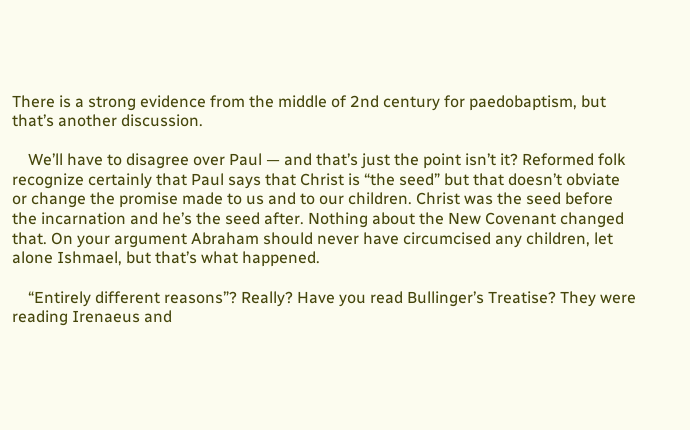There is a strong evidence from the middle of 2nd century for paedobaptism, but that’s another discussion.

    We’ll have to disagree over Paul — and that’s just the point isn’t it? Reformed folk recognize certainly that Paul says that Christ is “the seed” but that doesn’t obviate or change the promise made to us and to our children. Christ was the seed before the incarnation and he’s the seed after. Nothing about the New Covenant changed that. On your argument Abraham should never have circumcised any children, let alone Ishmael, but that’s what happened.

    “Entirely different reasons”? Really? Have you read Bullinger’s Treatise? They were reading Irenaeus and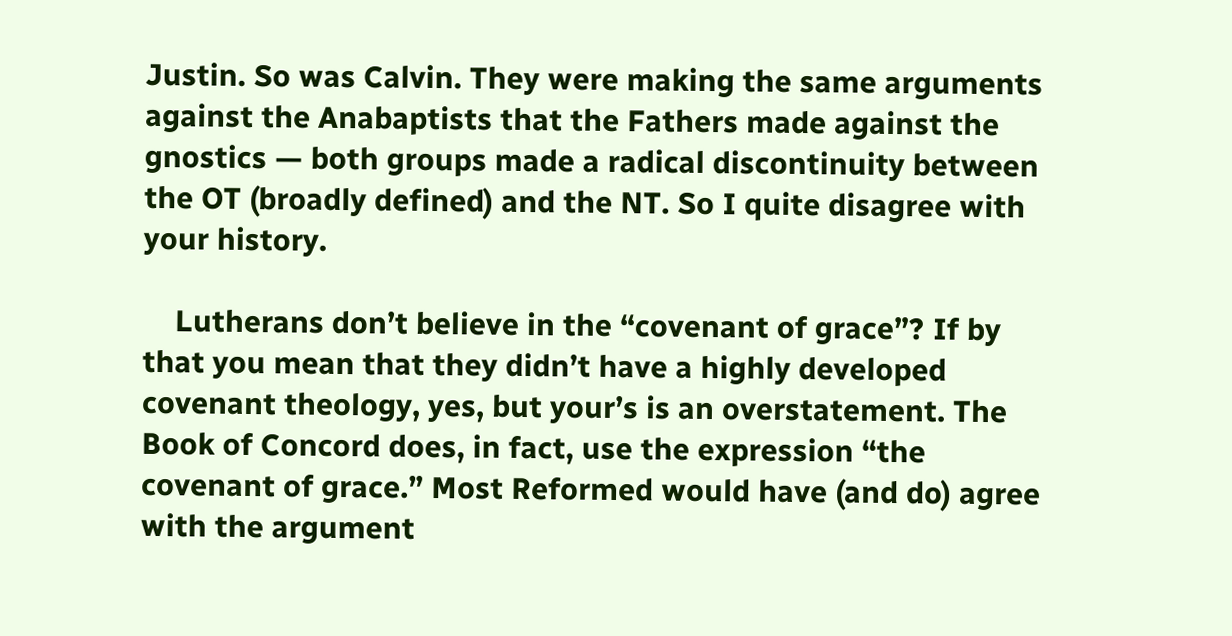Justin. So was Calvin. They were making the same arguments against the Anabaptists that the Fathers made against the gnostics — both groups made a radical discontinuity between the OT (broadly defined) and the NT. So I quite disagree with your history.

    Lutherans don’t believe in the “covenant of grace”? If by that you mean that they didn’t have a highly developed covenant theology, yes, but your’s is an overstatement. The Book of Concord does, in fact, use the expression “the covenant of grace.” Most Reformed would have (and do) agree with the argument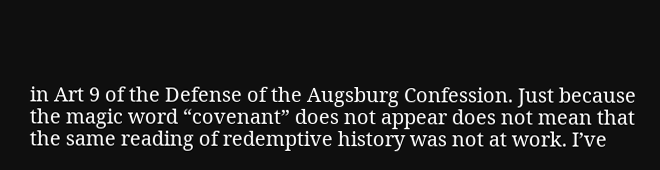in Art 9 of the Defense of the Augsburg Confession. Just because the magic word “covenant” does not appear does not mean that the same reading of redemptive history was not at work. I’ve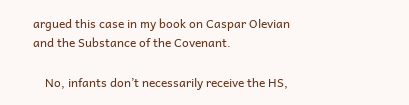argued this case in my book on Caspar Olevian and the Substance of the Covenant.

    No, infants don’t necessarily receive the HS,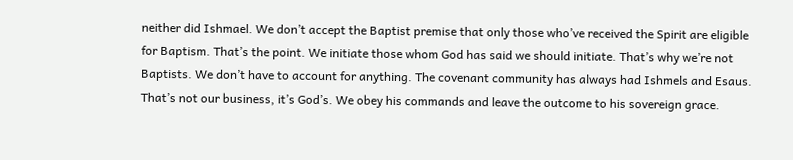neither did Ishmael. We don’t accept the Baptist premise that only those who’ve received the Spirit are eligible for Baptism. That’s the point. We initiate those whom God has said we should initiate. That’s why we’re not Baptists. We don’t have to account for anything. The covenant community has always had Ishmels and Esaus. That’s not our business, it’s God’s. We obey his commands and leave the outcome to his sovereign grace.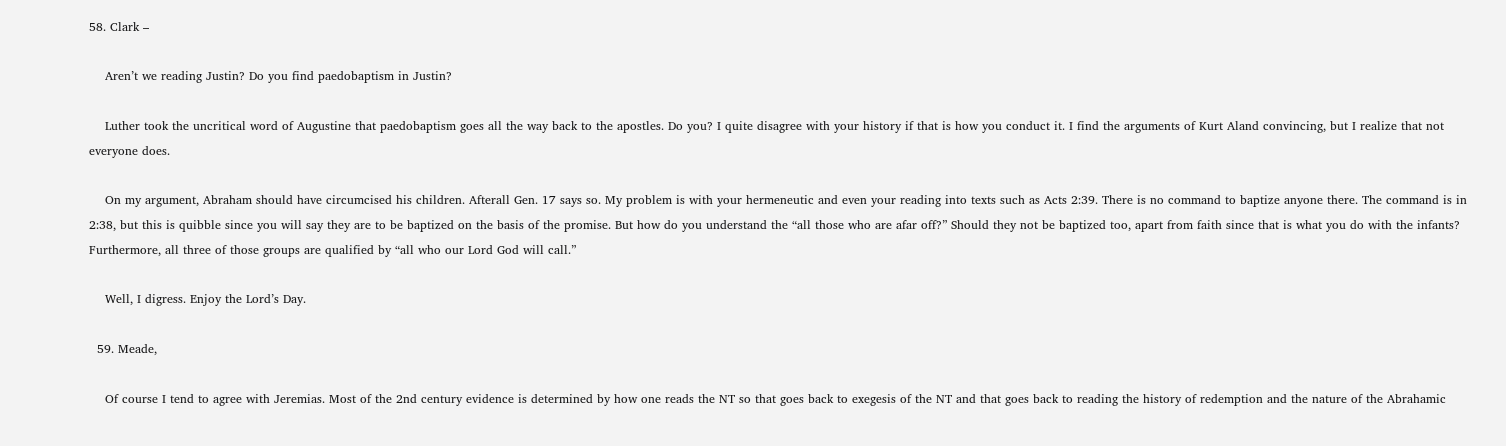58. Clark –

    Aren’t we reading Justin? Do you find paedobaptism in Justin?

    Luther took the uncritical word of Augustine that paedobaptism goes all the way back to the apostles. Do you? I quite disagree with your history if that is how you conduct it. I find the arguments of Kurt Aland convincing, but I realize that not everyone does.

    On my argument, Abraham should have circumcised his children. Afterall Gen. 17 says so. My problem is with your hermeneutic and even your reading into texts such as Acts 2:39. There is no command to baptize anyone there. The command is in 2:38, but this is quibble since you will say they are to be baptized on the basis of the promise. But how do you understand the “all those who are afar off?” Should they not be baptized too, apart from faith since that is what you do with the infants? Furthermore, all three of those groups are qualified by “all who our Lord God will call.”

    Well, I digress. Enjoy the Lord’s Day.

  59. Meade,

    Of course I tend to agree with Jeremias. Most of the 2nd century evidence is determined by how one reads the NT so that goes back to exegesis of the NT and that goes back to reading the history of redemption and the nature of the Abrahamic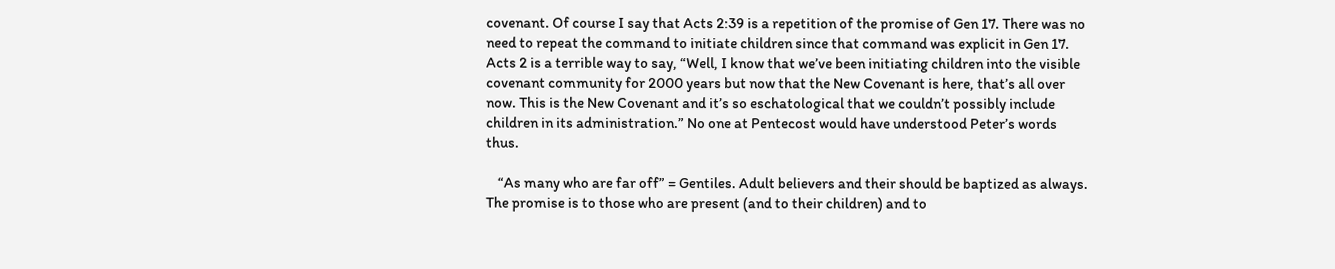covenant. Of course I say that Acts 2:39 is a repetition of the promise of Gen 17. There was no need to repeat the command to initiate children since that command was explicit in Gen 17. Acts 2 is a terrible way to say, “Well, I know that we’ve been initiating children into the visible covenant community for 2000 years but now that the New Covenant is here, that’s all over now. This is the New Covenant and it’s so eschatological that we couldn’t possibly include children in its administration.” No one at Pentecost would have understood Peter’s words thus.

    “As many who are far off” = Gentiles. Adult believers and their should be baptized as always. The promise is to those who are present (and to their children) and to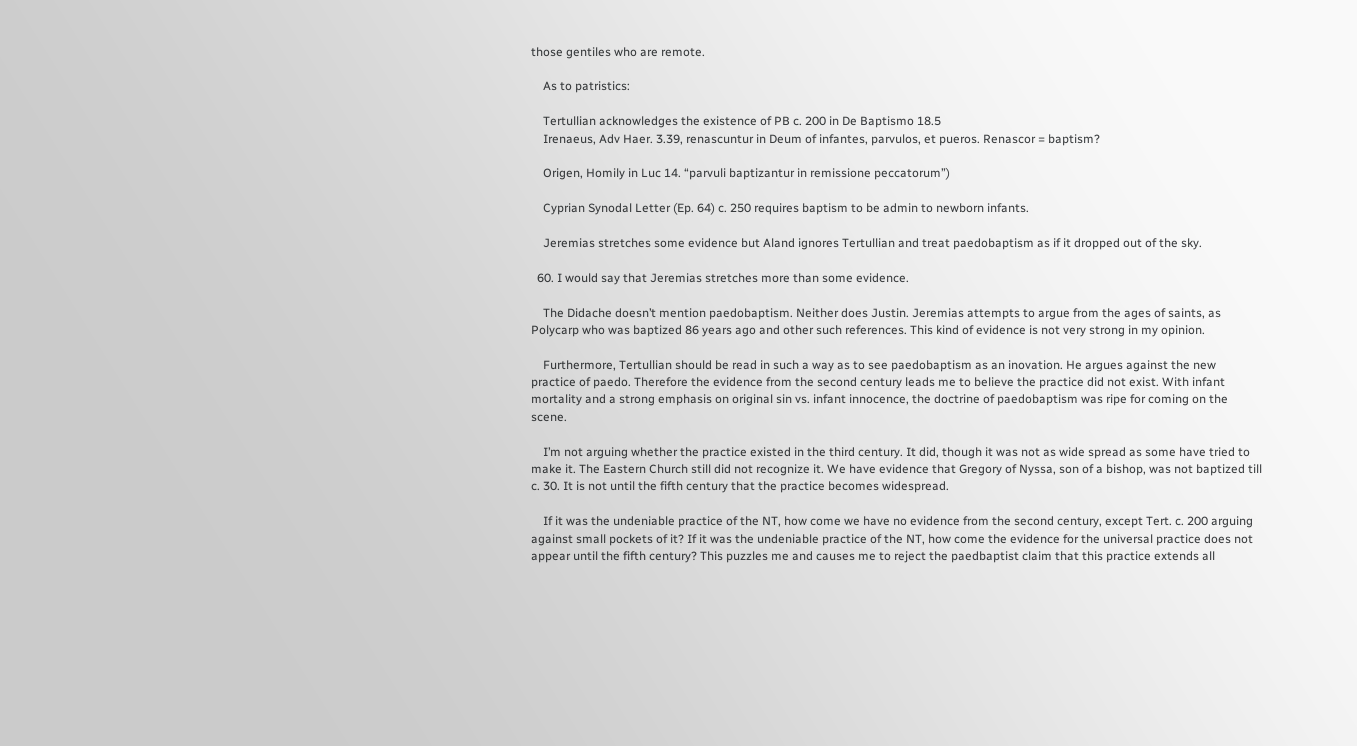those gentiles who are remote.

    As to patristics:

    Tertullian acknowledges the existence of PB c. 200 in De Baptismo 18.5
    Irenaeus, Adv Haer. 3.39, renascuntur in Deum of infantes, parvulos, et pueros. Renascor = baptism?

    Origen, Homily in Luc 14. “parvuli baptizantur in remissione peccatorum”)

    Cyprian Synodal Letter (Ep. 64) c. 250 requires baptism to be admin to newborn infants.

    Jeremias stretches some evidence but Aland ignores Tertullian and treat paedobaptism as if it dropped out of the sky.

  60. I would say that Jeremias stretches more than some evidence.

    The Didache doesn’t mention paedobaptism. Neither does Justin. Jeremias attempts to argue from the ages of saints, as Polycarp who was baptized 86 years ago and other such references. This kind of evidence is not very strong in my opinion.

    Furthermore, Tertullian should be read in such a way as to see paedobaptism as an inovation. He argues against the new practice of paedo. Therefore the evidence from the second century leads me to believe the practice did not exist. With infant mortality and a strong emphasis on original sin vs. infant innocence, the doctrine of paedobaptism was ripe for coming on the scene.

    I’m not arguing whether the practice existed in the third century. It did, though it was not as wide spread as some have tried to make it. The Eastern Church still did not recognize it. We have evidence that Gregory of Nyssa, son of a bishop, was not baptized till c. 30. It is not until the fifth century that the practice becomes widespread.

    If it was the undeniable practice of the NT, how come we have no evidence from the second century, except Tert. c. 200 arguing against small pockets of it? If it was the undeniable practice of the NT, how come the evidence for the universal practice does not appear until the fifth century? This puzzles me and causes me to reject the paedbaptist claim that this practice extends all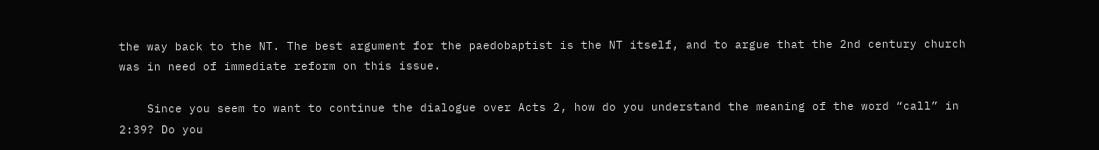the way back to the NT. The best argument for the paedobaptist is the NT itself, and to argue that the 2nd century church was in need of immediate reform on this issue.

    Since you seem to want to continue the dialogue over Acts 2, how do you understand the meaning of the word “call” in 2:39? Do you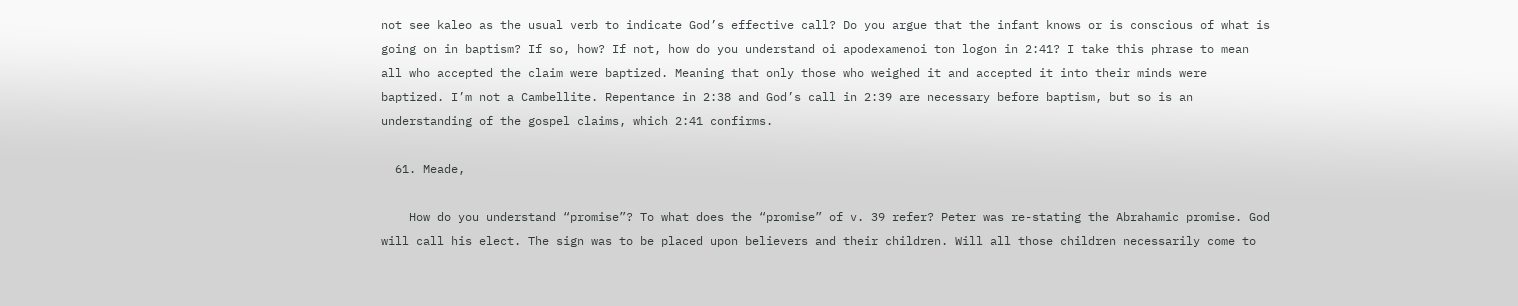not see kaleo as the usual verb to indicate God’s effective call? Do you argue that the infant knows or is conscious of what is going on in baptism? If so, how? If not, how do you understand oi apodexamenoi ton logon in 2:41? I take this phrase to mean all who accepted the claim were baptized. Meaning that only those who weighed it and accepted it into their minds were baptized. I’m not a Cambellite. Repentance in 2:38 and God’s call in 2:39 are necessary before baptism, but so is an understanding of the gospel claims, which 2:41 confirms.

  61. Meade,

    How do you understand “promise”? To what does the “promise” of v. 39 refer? Peter was re-stating the Abrahamic promise. God will call his elect. The sign was to be placed upon believers and their children. Will all those children necessarily come to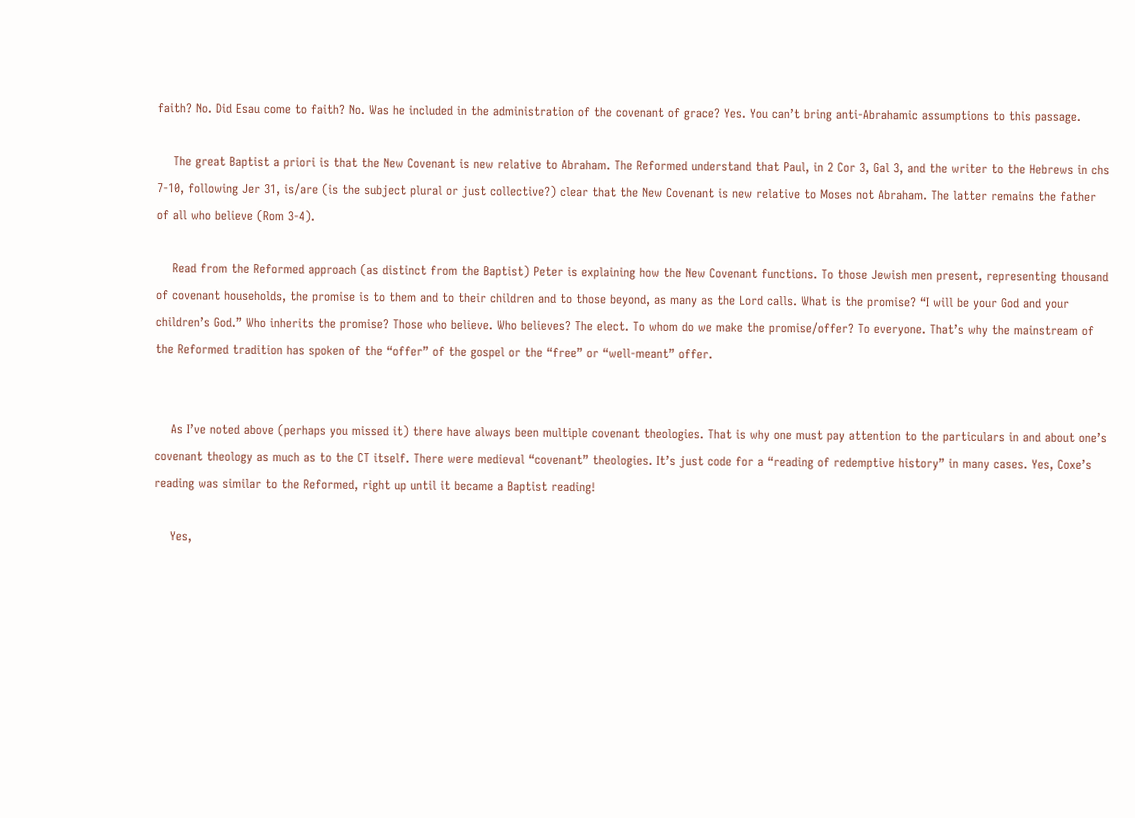faith? No. Did Esau come to faith? No. Was he included in the administration of the covenant of grace? Yes. You can’t bring anti-Abrahamic assumptions to this passage.

    The great Baptist a priori is that the New Covenant is new relative to Abraham. The Reformed understand that Paul, in 2 Cor 3, Gal 3, and the writer to the Hebrews in chs 7-10, following Jer 31, is/are (is the subject plural or just collective?) clear that the New Covenant is new relative to Moses not Abraham. The latter remains the father of all who believe (Rom 3-4).

    Read from the Reformed approach (as distinct from the Baptist) Peter is explaining how the New Covenant functions. To those Jewish men present, representing thousand of covenant households, the promise is to them and to their children and to those beyond, as many as the Lord calls. What is the promise? “I will be your God and your children’s God.” Who inherits the promise? Those who believe. Who believes? The elect. To whom do we make the promise/offer? To everyone. That’s why the mainstream of the Reformed tradition has spoken of the “offer” of the gospel or the “free” or “well-meant” offer.


    As I’ve noted above (perhaps you missed it) there have always been multiple covenant theologies. That is why one must pay attention to the particulars in and about one’s covenant theology as much as to the CT itself. There were medieval “covenant” theologies. It’s just code for a “reading of redemptive history” in many cases. Yes, Coxe’s reading was similar to the Reformed, right up until it became a Baptist reading!

    Yes,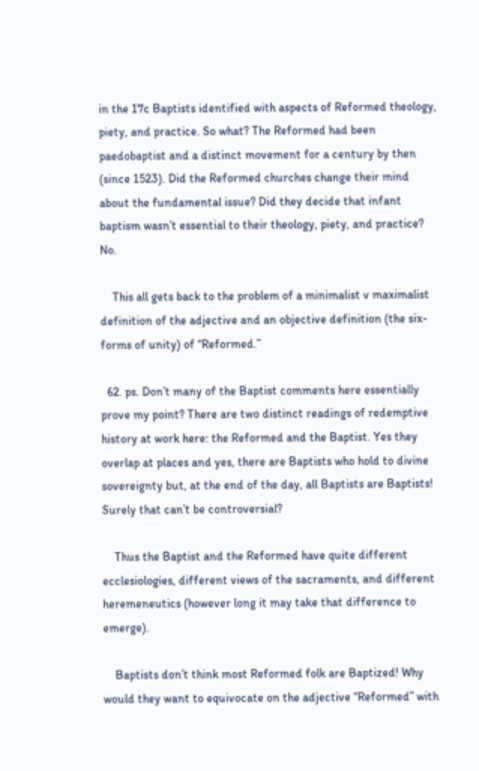in the 17c Baptists identified with aspects of Reformed theology, piety, and practice. So what? The Reformed had been paedobaptist and a distinct movement for a century by then (since 1523). Did the Reformed churches change their mind about the fundamental issue? Did they decide that infant baptism wasn’t essential to their theology, piety, and practice? No.

    This all gets back to the problem of a minimalist v maximalist definition of the adjective and an objective definition (the six-forms of unity) of “Reformed.”

  62. ps. Don’t many of the Baptist comments here essentially prove my point? There are two distinct readings of redemptive history at work here: the Reformed and the Baptist. Yes they overlap at places and yes, there are Baptists who hold to divine sovereignty but, at the end of the day, all Baptists are Baptists! Surely that can’t be controversial?

    Thus the Baptist and the Reformed have quite different ecclesiologies, different views of the sacraments, and different heremeneutics (however long it may take that difference to emerge).

    Baptists don’t think most Reformed folk are Baptized! Why would they want to equivocate on the adjective “Reformed” with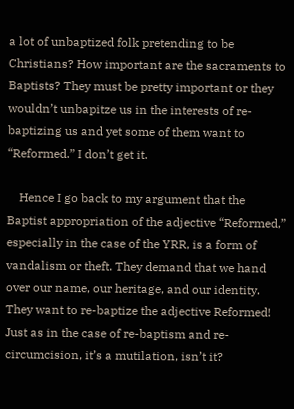a lot of unbaptized folk pretending to be Christians? How important are the sacraments to Baptists? They must be pretty important or they wouldn’t unbapitze us in the interests of re-baptizing us and yet some of them want to “Reformed.” I don’t get it.

    Hence I go back to my argument that the Baptist appropriation of the adjective “Reformed,” especially in the case of the YRR, is a form of vandalism or theft. They demand that we hand over our name, our heritage, and our identity. They want to re-baptize the adjective Reformed! Just as in the case of re-baptism and re-circumcision, it’s a mutilation, isn’t it?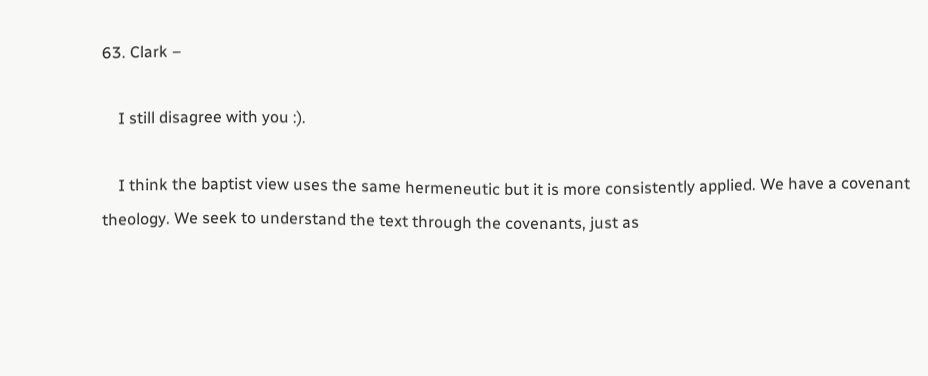63. Clark –

    I still disagree with you :).

    I think the baptist view uses the same hermeneutic but it is more consistently applied. We have a covenant theology. We seek to understand the text through the covenants, just as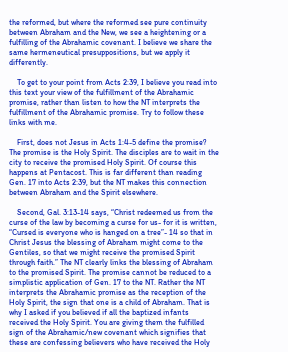the reformed, but where the reformed see pure continuity between Abraham and the New, we see a heightening or a fulfilling of the Abrahamic covenant. I believe we share the same hermeneutical presuppositions, but we apply it differently.

    To get to your point from Acts 2:39, I believe you read into this text your view of the fulfillment of the Abrahamic promise, rather than listen to how the NT interprets the fulfillment of the Abrahamic promise. Try to follow these links with me.

    First, does not Jesus in Acts 1:4-5 define the promise? The promise is the Holy Spirit. The disciples are to wait in the city to receive the promised Holy Spirit. Of course this happens at Pentacost. This is far different than reading Gen. 17 into Acts 2:39, but the NT makes this connection between Abraham and the Spirit elsewhere.

    Second, Gal. 3:13-14 says, “Christ redeemed us from the curse of the law by becoming a curse for us- for it is written, “Cursed is everyone who is hanged on a tree”- 14 so that in Christ Jesus the blessing of Abraham might come to the Gentiles, so that we might receive the promised Spirit through faith.” The NT clearly links the blessing of Abraham to the promised Spirit. The promise cannot be reduced to a simplistic application of Gen. 17 to the NT. Rather the NT interprets the Abrahamic promise as the reception of the Holy Spirit, the sign that one is a child of Abraham. That is why I asked if you believed if all the baptized infants received the Holy Spirit. You are giving them the fulfilled sign of the Abrahamic/new covenant which signifies that these are confessing believers who have received the Holy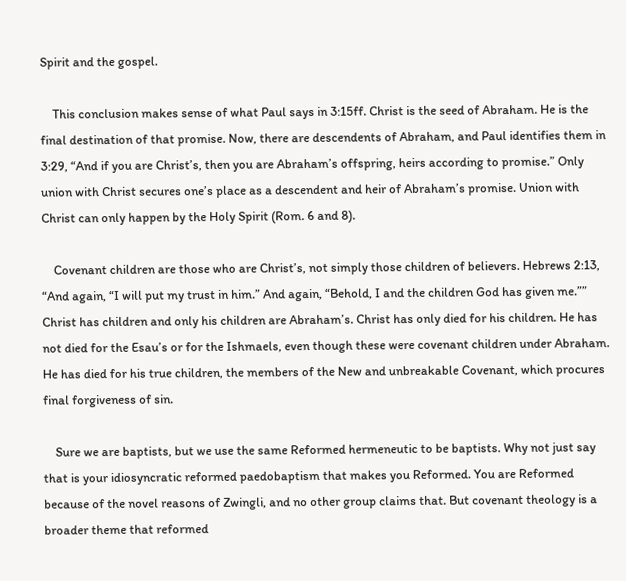Spirit and the gospel.

    This conclusion makes sense of what Paul says in 3:15ff. Christ is the seed of Abraham. He is the final destination of that promise. Now, there are descendents of Abraham, and Paul identifies them in 3:29, “And if you are Christ’s, then you are Abraham’s offspring, heirs according to promise.” Only union with Christ secures one’s place as a descendent and heir of Abraham’s promise. Union with Christ can only happen by the Holy Spirit (Rom. 6 and 8).

    Covenant children are those who are Christ’s, not simply those children of believers. Hebrews 2:13, “And again, “I will put my trust in him.” And again, “Behold, I and the children God has given me.”” Christ has children and only his children are Abraham’s. Christ has only died for his children. He has not died for the Esau’s or for the Ishmaels, even though these were covenant children under Abraham. He has died for his true children, the members of the New and unbreakable Covenant, which procures final forgiveness of sin.

    Sure we are baptists, but we use the same Reformed hermeneutic to be baptists. Why not just say that is your idiosyncratic reformed paedobaptism that makes you Reformed. You are Reformed because of the novel reasons of Zwingli, and no other group claims that. But covenant theology is a broader theme that reformed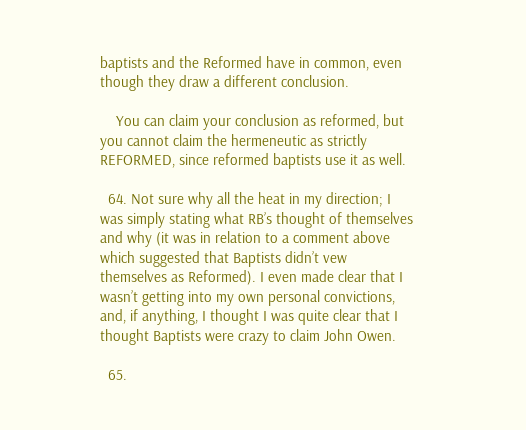baptists and the Reformed have in common, even though they draw a different conclusion.

    You can claim your conclusion as reformed, but you cannot claim the hermeneutic as strictly REFORMED, since reformed baptists use it as well.

  64. Not sure why all the heat in my direction; I was simply stating what RB’s thought of themselves and why (it was in relation to a comment above which suggested that Baptists didn’t vew themselves as Reformed). I even made clear that I wasn’t getting into my own personal convictions, and, if anything, I thought I was quite clear that I thought Baptists were crazy to claim John Owen.

  65.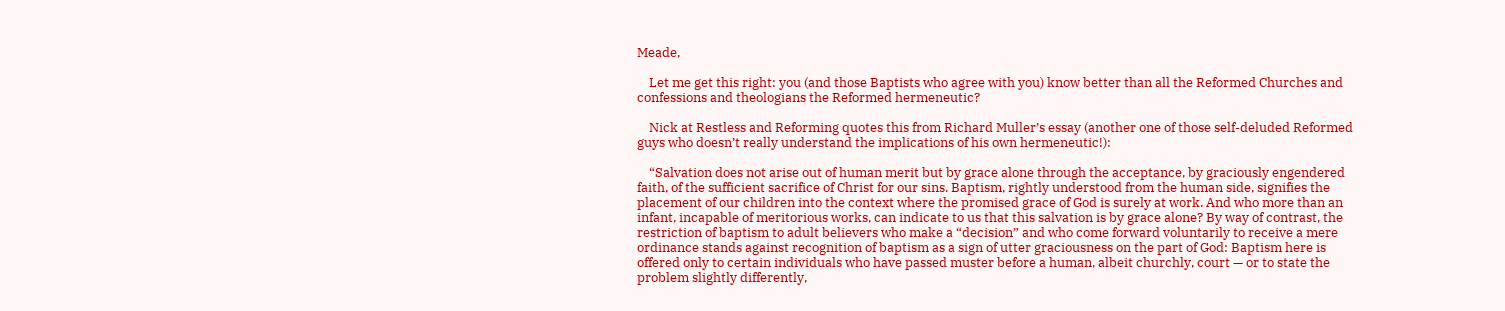Meade,

    Let me get this right: you (and those Baptists who agree with you) know better than all the Reformed Churches and confessions and theologians the Reformed hermeneutic?

    Nick at Restless and Reforming quotes this from Richard Muller’s essay (another one of those self-deluded Reformed guys who doesn’t really understand the implications of his own hermeneutic!):

    “Salvation does not arise out of human merit but by grace alone through the acceptance, by graciously engendered faith, of the sufficient sacrifice of Christ for our sins. Baptism, rightly understood from the human side, signifies the placement of our children into the context where the promised grace of God is surely at work. And who more than an infant, incapable of meritorious works, can indicate to us that this salvation is by grace alone? By way of contrast, the restriction of baptism to adult believers who make a “decision” and who come forward voluntarily to receive a mere ordinance stands against recognition of baptism as a sign of utter graciousness on the part of God: Baptism here is offered only to certain individuals who have passed muster before a human, albeit churchly, court — or to state the problem slightly differently,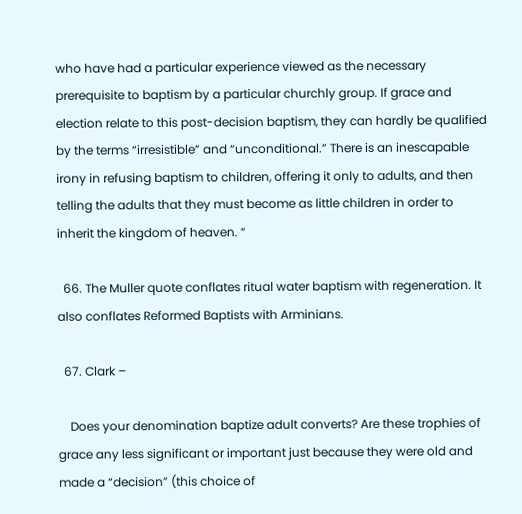who have had a particular experience viewed as the necessary prerequisite to baptism by a particular churchly group. If grace and election relate to this post-decision baptism, they can hardly be qualified by the terms “irresistible” and “unconditional.” There is an inescapable irony in refusing baptism to children, offering it only to adults, and then telling the adults that they must become as little children in order to inherit the kingdom of heaven. “

  66. The Muller quote conflates ritual water baptism with regeneration. It also conflates Reformed Baptists with Arminians.

  67. Clark –

    Does your denomination baptize adult converts? Are these trophies of grace any less significant or important just because they were old and made a “decision” (this choice of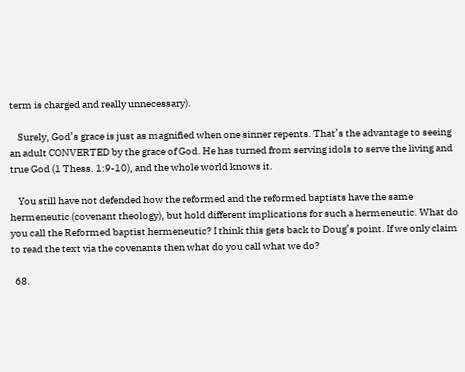term is charged and really unnecessary).

    Surely, God’s grace is just as magnified when one sinner repents. That’s the advantage to seeing an adult CONVERTED by the grace of God. He has turned from serving idols to serve the living and true God (1 Thess. 1:9-10), and the whole world knows it.

    You still have not defended how the reformed and the reformed baptists have the same hermeneutic (covenant theology), but hold different implications for such a hermeneutic. What do you call the Reformed baptist hermeneutic? I think this gets back to Doug’s point. If we only claim to read the text via the covenants then what do you call what we do?

  68.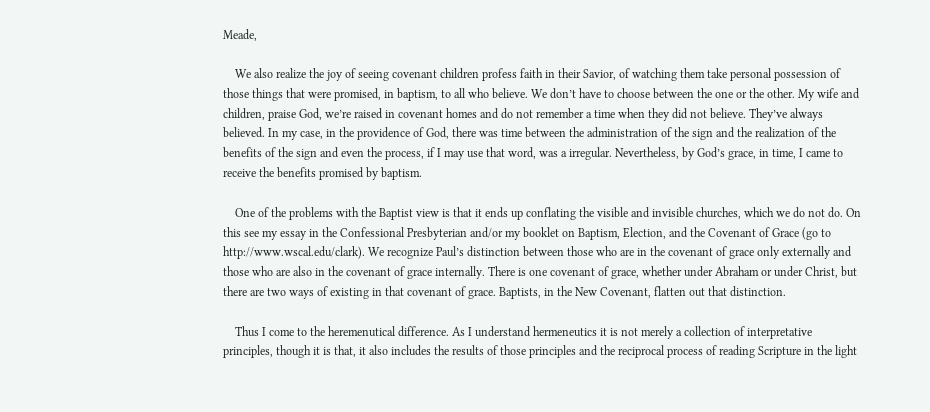Meade,

    We also realize the joy of seeing covenant children profess faith in their Savior, of watching them take personal possession of those things that were promised, in baptism, to all who believe. We don’t have to choose between the one or the other. My wife and children, praise God, we’re raised in covenant homes and do not remember a time when they did not believe. They’ve always believed. In my case, in the providence of God, there was time between the administration of the sign and the realization of the benefits of the sign and even the process, if I may use that word, was a irregular. Nevertheless, by God’s grace, in time, I came to receive the benefits promised by baptism.

    One of the problems with the Baptist view is that it ends up conflating the visible and invisible churches, which we do not do. On this see my essay in the Confessional Presbyterian and/or my booklet on Baptism, Election, and the Covenant of Grace (go to http://www.wscal.edu/clark). We recognize Paul’s distinction between those who are in the covenant of grace only externally and those who are also in the covenant of grace internally. There is one covenant of grace, whether under Abraham or under Christ, but there are two ways of existing in that covenant of grace. Baptists, in the New Covenant, flatten out that distinction.

    Thus I come to the heremenutical difference. As I understand hermeneutics it is not merely a collection of interpretative principles, though it is that, it also includes the results of those principles and the reciprocal process of reading Scripture in the light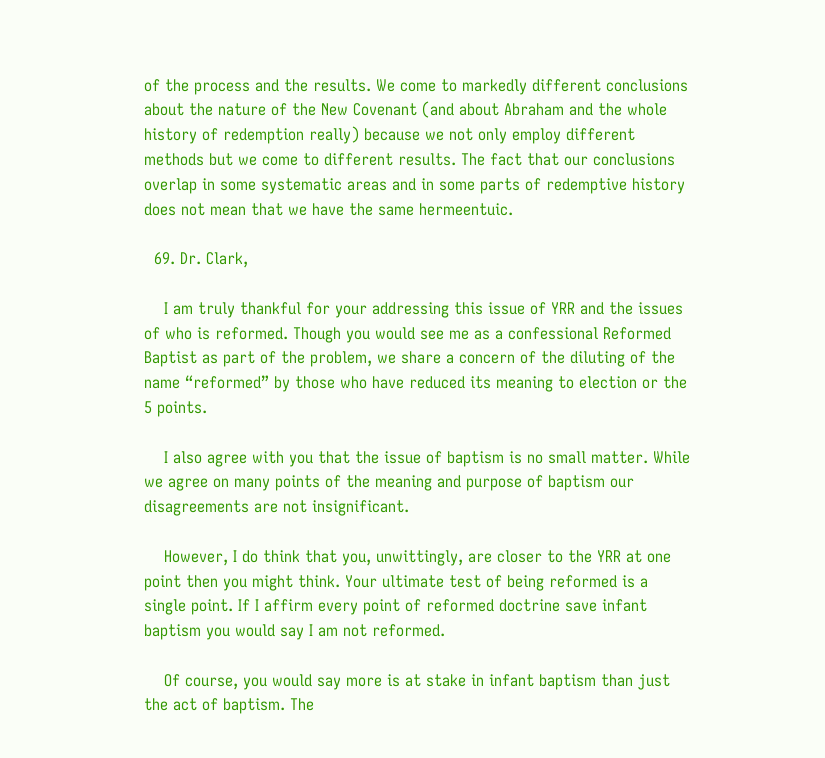of the process and the results. We come to markedly different conclusions about the nature of the New Covenant (and about Abraham and the whole history of redemption really) because we not only employ different methods but we come to different results. The fact that our conclusions overlap in some systematic areas and in some parts of redemptive history does not mean that we have the same hermeentuic.

  69. Dr. Clark,

    I am truly thankful for your addressing this issue of YRR and the issues of who is reformed. Though you would see me as a confessional Reformed Baptist as part of the problem, we share a concern of the diluting of the name “reformed” by those who have reduced its meaning to election or the 5 points.

    I also agree with you that the issue of baptism is no small matter. While we agree on many points of the meaning and purpose of baptism our disagreements are not insignificant.

    However, I do think that you, unwittingly, are closer to the YRR at one point then you might think. Your ultimate test of being reformed is a single point. If I affirm every point of reformed doctrine save infant baptism you would say I am not reformed.

    Of course, you would say more is at stake in infant baptism than just the act of baptism. The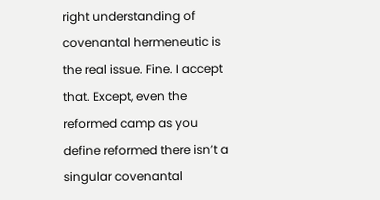right understanding of covenantal hermeneutic is the real issue. Fine. I accept that. Except, even the reformed camp as you define reformed there isn’t a singular covenantal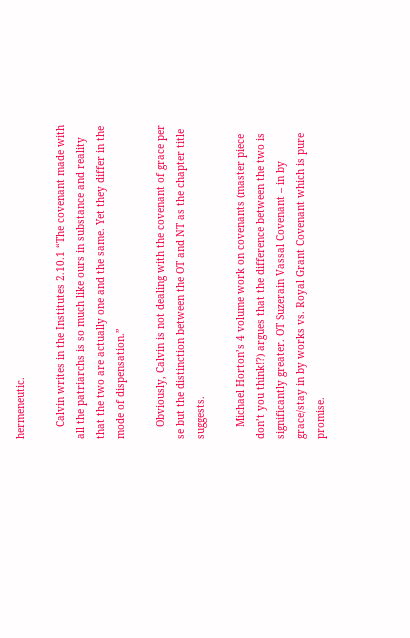hermeneutic.

    Calvin writes in the Institutes 2.10.1 “The covenant made with all the patriarchs is so much like ours in substance and reality that the two are actually one and the same. Yet they differ in the mode of dispensation.”

    Obviously, Calvin is not dealing with the covenant of grace per se but the distinction between the OT and NT as the chapter title suggests.

    Michael Horton’s 4 volume work on covenants (master piece don’t you think!?) argues that the difference between the two is significantly greater. OT Suzerain Vassal Covenant – in by grace/stay in by works vs. Royal Grant Covenant which is pure promise.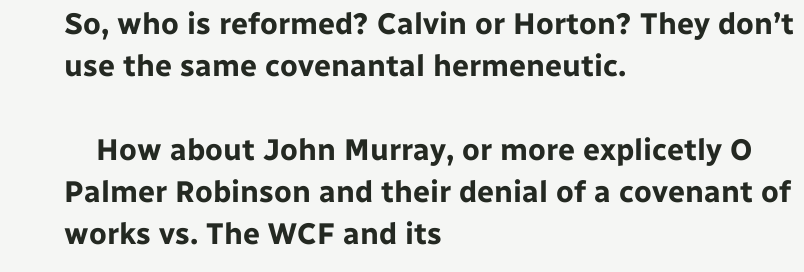So, who is reformed? Calvin or Horton? They don’t use the same covenantal hermeneutic.

    How about John Murray, or more explicetly O Palmer Robinson and their denial of a covenant of works vs. The WCF and its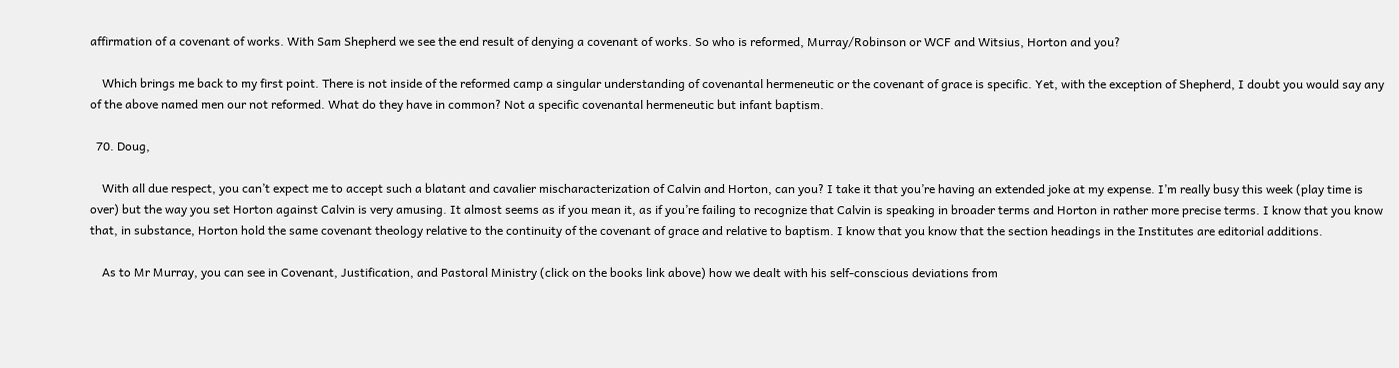affirmation of a covenant of works. With Sam Shepherd we see the end result of denying a covenant of works. So who is reformed, Murray/Robinson or WCF and Witsius, Horton and you?

    Which brings me back to my first point. There is not inside of the reformed camp a singular understanding of covenantal hermeneutic or the covenant of grace is specific. Yet, with the exception of Shepherd, I doubt you would say any of the above named men our not reformed. What do they have in common? Not a specific covenantal hermeneutic but infant baptism.

  70. Doug,

    With all due respect, you can’t expect me to accept such a blatant and cavalier mischaracterization of Calvin and Horton, can you? I take it that you’re having an extended joke at my expense. I’m really busy this week (play time is over) but the way you set Horton against Calvin is very amusing. It almost seems as if you mean it, as if you’re failing to recognize that Calvin is speaking in broader terms and Horton in rather more precise terms. I know that you know that, in substance, Horton hold the same covenant theology relative to the continuity of the covenant of grace and relative to baptism. I know that you know that the section headings in the Institutes are editorial additions.

    As to Mr Murray, you can see in Covenant, Justification, and Pastoral Ministry (click on the books link above) how we dealt with his self-conscious deviations from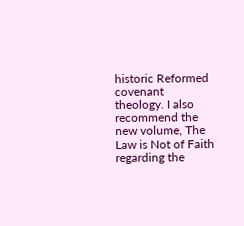historic Reformed covenant theology. I also recommend the new volume, The Law is Not of Faith regarding the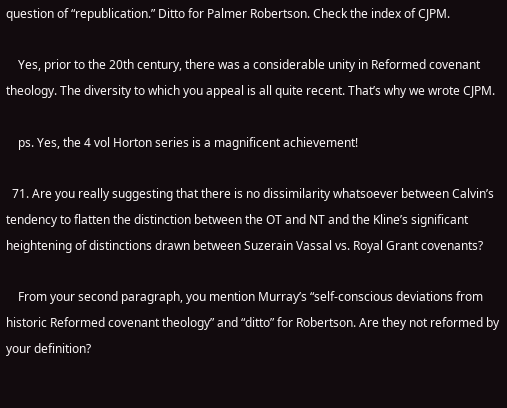question of “republication.” Ditto for Palmer Robertson. Check the index of CJPM.

    Yes, prior to the 20th century, there was a considerable unity in Reformed covenant theology. The diversity to which you appeal is all quite recent. That’s why we wrote CJPM.

    ps. Yes, the 4 vol Horton series is a magnificent achievement!

  71. Are you really suggesting that there is no dissimilarity whatsoever between Calvin’s tendency to flatten the distinction between the OT and NT and the Kline’s significant heightening of distinctions drawn between Suzerain Vassal vs. Royal Grant covenants?

    From your second paragraph, you mention Murray’s “self-conscious deviations from historic Reformed covenant theology” and “ditto” for Robertson. Are they not reformed by your definition?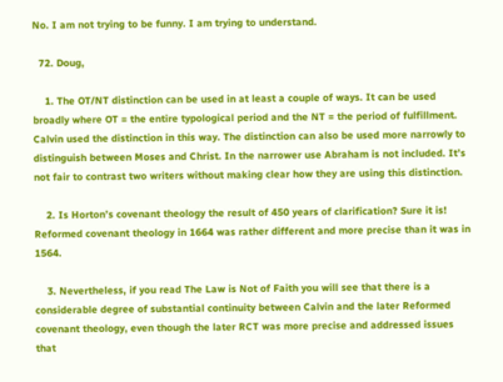No. I am not trying to be funny. I am trying to understand.

  72. Doug,

    1. The OT/NT distinction can be used in at least a couple of ways. It can be used broadly where OT = the entire typological period and the NT = the period of fulfillment. Calvin used the distinction in this way. The distinction can also be used more narrowly to distinguish between Moses and Christ. In the narrower use Abraham is not included. It’s not fair to contrast two writers without making clear how they are using this distinction.

    2. Is Horton’s covenant theology the result of 450 years of clarification? Sure it is! Reformed covenant theology in 1664 was rather different and more precise than it was in 1564.

    3. Nevertheless, if you read The Law is Not of Faith you will see that there is a considerable degree of substantial continuity between Calvin and the later Reformed covenant theology, even though the later RCT was more precise and addressed issues that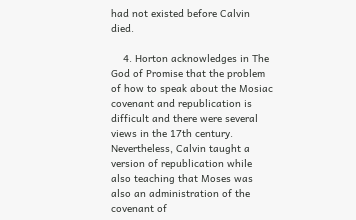had not existed before Calvin died.

    4. Horton acknowledges in The God of Promise that the problem of how to speak about the Mosiac covenant and republication is difficult and there were several views in the 17th century. Nevertheless, Calvin taught a version of republication while also teaching that Moses was also an administration of the covenant of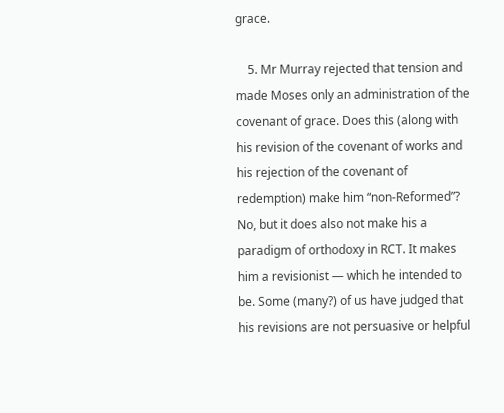grace.

    5. Mr Murray rejected that tension and made Moses only an administration of the covenant of grace. Does this (along with his revision of the covenant of works and his rejection of the covenant of redemption) make him “non-Reformed”? No, but it does also not make his a paradigm of orthodoxy in RCT. It makes him a revisionist — which he intended to be. Some (many?) of us have judged that his revisions are not persuasive or helpful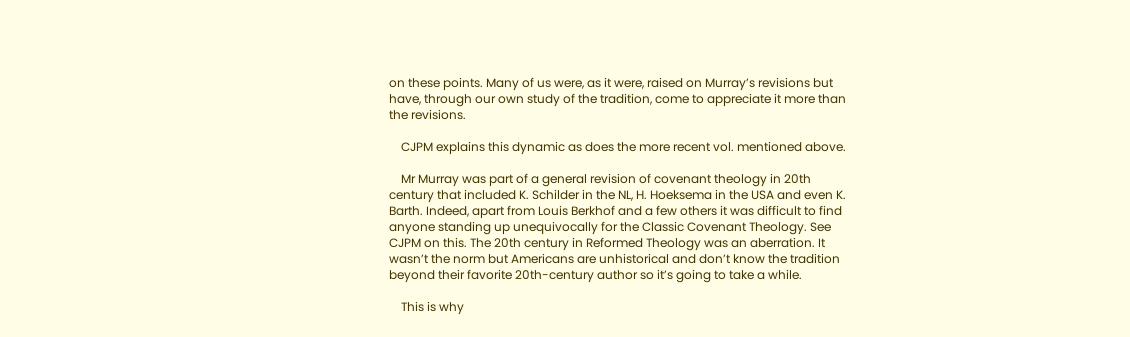on these points. Many of us were, as it were, raised on Murray’s revisions but have, through our own study of the tradition, come to appreciate it more than the revisions.

    CJPM explains this dynamic as does the more recent vol. mentioned above.

    Mr Murray was part of a general revision of covenant theology in 20th century that included K. Schilder in the NL, H. Hoeksema in the USA and even K. Barth. Indeed, apart from Louis Berkhof and a few others it was difficult to find anyone standing up unequivocally for the Classic Covenant Theology. See CJPM on this. The 20th century in Reformed Theology was an aberration. It wasn’t the norm but Americans are unhistorical and don’t know the tradition beyond their favorite 20th-century author so it’s going to take a while.

    This is why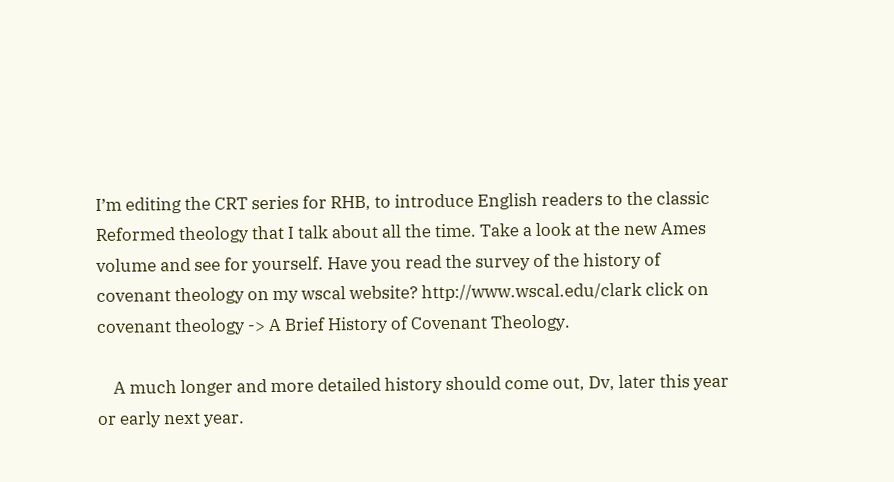I’m editing the CRT series for RHB, to introduce English readers to the classic Reformed theology that I talk about all the time. Take a look at the new Ames volume and see for yourself. Have you read the survey of the history of covenant theology on my wscal website? http://www.wscal.edu/clark click on covenant theology -> A Brief History of Covenant Theology.

    A much longer and more detailed history should come out, Dv, later this year or early next year.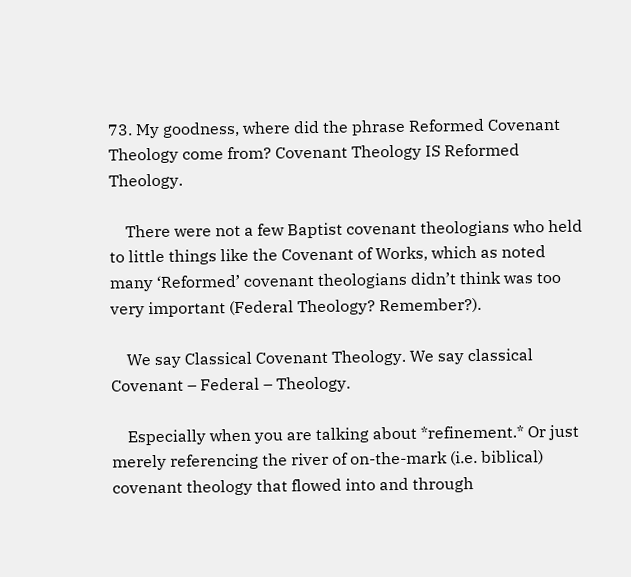73. My goodness, where did the phrase Reformed Covenant Theology come from? Covenant Theology IS Reformed Theology.

    There were not a few Baptist covenant theologians who held to little things like the Covenant of Works, which as noted many ‘Reformed’ covenant theologians didn’t think was too very important (Federal Theology? Remember?).

    We say Classical Covenant Theology. We say classical Covenant – Federal – Theology.

    Especially when you are talking about *refinement.* Or just merely referencing the river of on-the-mark (i.e. biblical) covenant theology that flowed into and through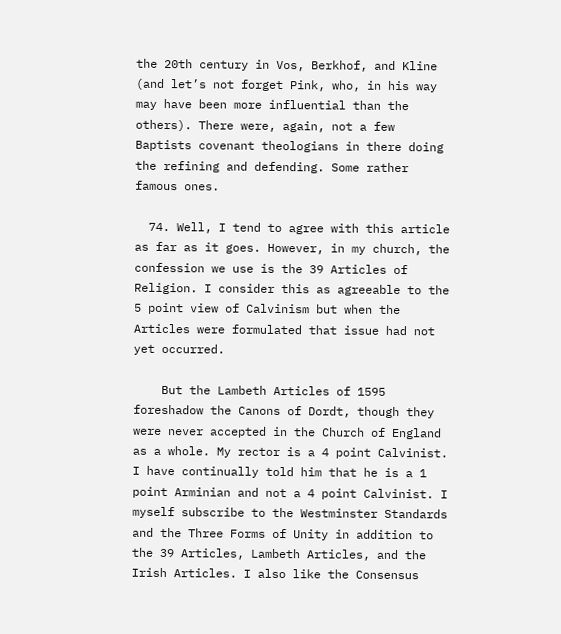the 20th century in Vos, Berkhof, and Kline (and let’s not forget Pink, who, in his way may have been more influential than the others). There were, again, not a few Baptists covenant theologians in there doing the refining and defending. Some rather famous ones.

  74. Well, I tend to agree with this article as far as it goes. However, in my church, the confession we use is the 39 Articles of Religion. I consider this as agreeable to the 5 point view of Calvinism but when the Articles were formulated that issue had not yet occurred.

    But the Lambeth Articles of 1595 foreshadow the Canons of Dordt, though they were never accepted in the Church of England as a whole. My rector is a 4 point Calvinist. I have continually told him that he is a 1 point Arminian and not a 4 point Calvinist. I myself subscribe to the Westminster Standards and the Three Forms of Unity in addition to the 39 Articles, Lambeth Articles, and the Irish Articles. I also like the Consensus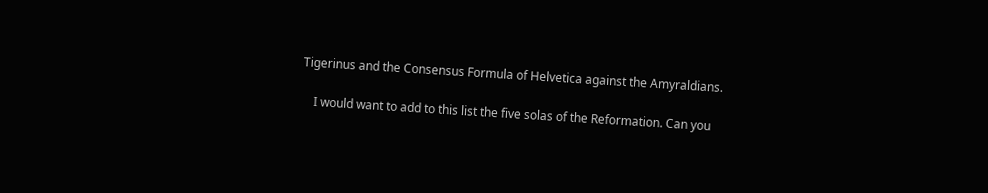Tigerinus and the Consensus Formula of Helvetica against the Amyraldians.

    I would want to add to this list the five solas of the Reformation. Can you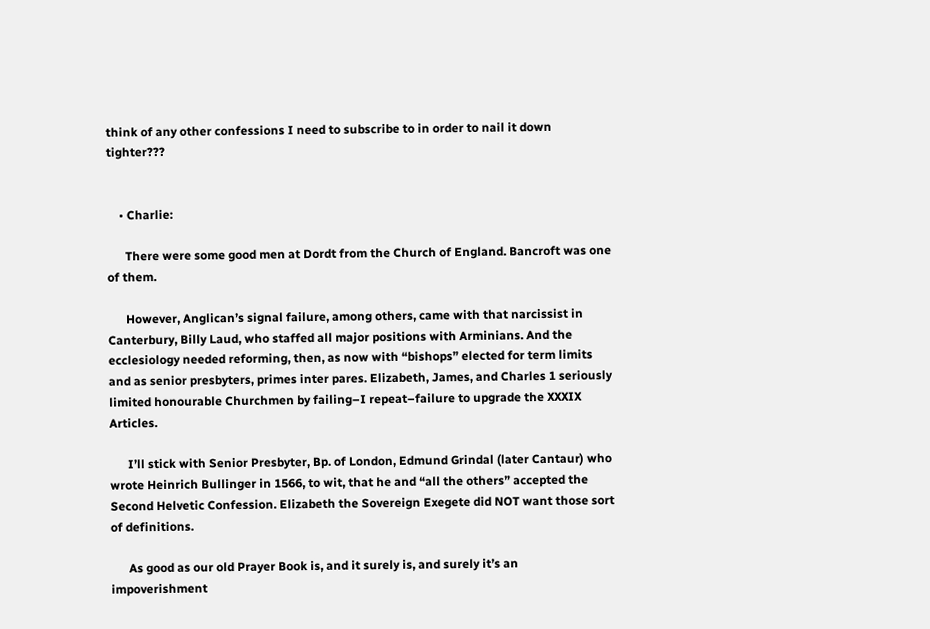think of any other confessions I need to subscribe to in order to nail it down tighter???


    • Charlie:

      There were some good men at Dordt from the Church of England. Bancroft was one of them.

      However, Anglican’s signal failure, among others, came with that narcissist in Canterbury, Billy Laud, who staffed all major positions with Arminians. And the ecclesiology needed reforming, then, as now with “bishops” elected for term limits and as senior presbyters, primes inter pares. Elizabeth, James, and Charles 1 seriously limited honourable Churchmen by failing–I repeat–failure to upgrade the XXXIX Articles.

      I’ll stick with Senior Presbyter, Bp. of London, Edmund Grindal (later Cantaur) who wrote Heinrich Bullinger in 1566, to wit, that he and “all the others” accepted the Second Helvetic Confession. Elizabeth the Sovereign Exegete did NOT want those sort of definitions.

      As good as our old Prayer Book is, and it surely is, and surely it’s an impoverishment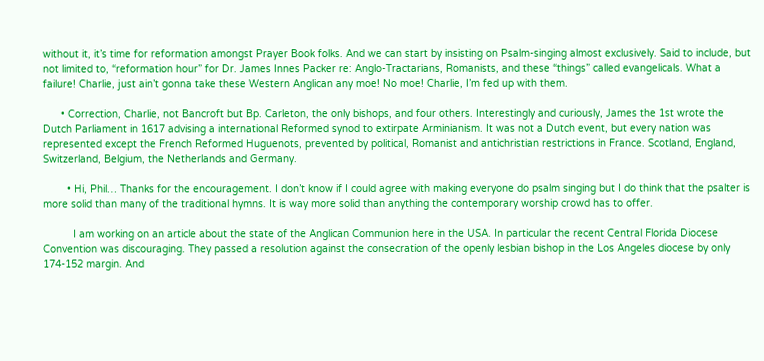without it, it’s time for reformation amongst Prayer Book folks. And we can start by insisting on Psalm-singing almost exclusively. Said to include, but not limited to, “reformation hour” for Dr. James Innes Packer re: Anglo-Tractarians, Romanists, and these “things” called evangelicals. What a failure! Charlie, just ain’t gonna take these Western Anglican any moe! No moe! Charlie, I’m fed up with them.

      • Correction, Charlie, not Bancroft but Bp. Carleton, the only bishops, and four others. Interestingly and curiously, James the 1st wrote the Dutch Parliament in 1617 advising a international Reformed synod to extirpate Arminianism. It was not a Dutch event, but every nation was represented except the French Reformed Huguenots, prevented by political, Romanist and antichristian restrictions in France. Scotland, England, Switzerland, Belgium, the Netherlands and Germany.

        • Hi, Phil… Thanks for the encouragement. I don’t know if I could agree with making everyone do psalm singing but I do think that the psalter is more solid than many of the traditional hymns. It is way more solid than anything the contemporary worship crowd has to offer.

          I am working on an article about the state of the Anglican Communion here in the USA. In particular the recent Central Florida Diocese Convention was discouraging. They passed a resolution against the consecration of the openly lesbian bishop in the Los Angeles diocese by only 174-152 margin. And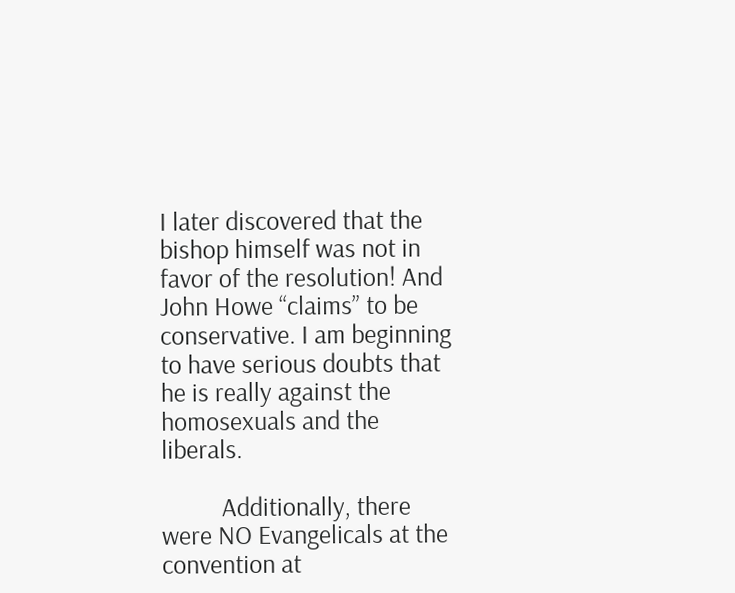I later discovered that the bishop himself was not in favor of the resolution! And John Howe “claims” to be conservative. I am beginning to have serious doubts that he is really against the homosexuals and the liberals.

          Additionally, there were NO Evangelicals at the convention at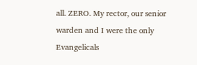all. ZERO. My rector, our senior warden and I were the only Evangelicals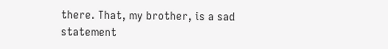there. That, my brother, is a sad statement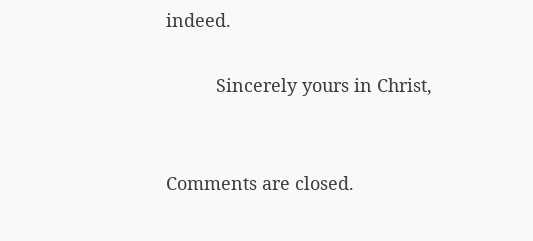indeed.

          Sincerely yours in Christ,


Comments are closed.